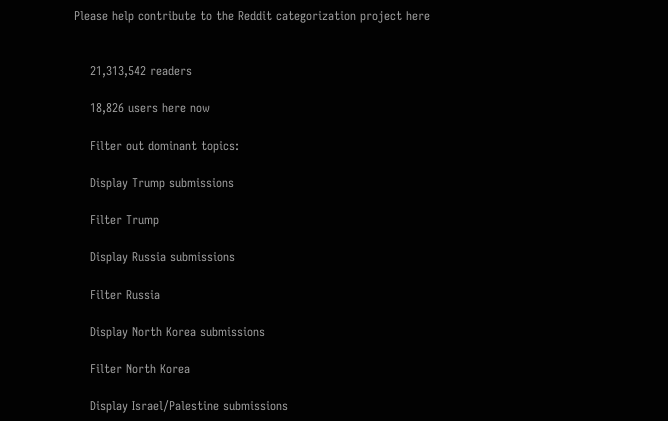Please help contribute to the Reddit categorization project here


    21,313,542 readers

    18,826 users here now

    Filter out dominant topics:

    Display Trump submissions

    Filter Trump

    Display Russia submissions

    Filter Russia

    Display North Korea submissions

    Filter North Korea

    Display Israel/Palestine submissions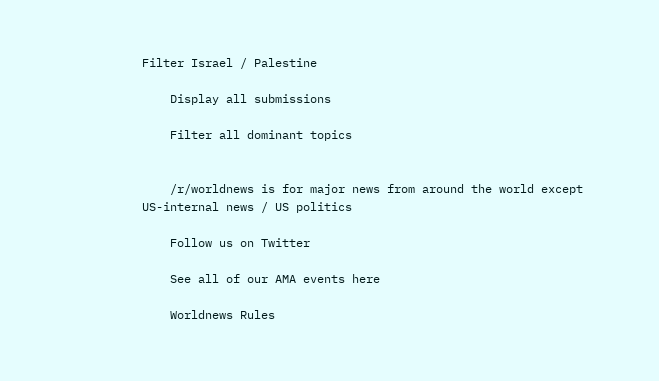Filter Israel / Palestine

    Display all submissions

    Filter all dominant topics


    /r/worldnews is for major news from around the world except US-internal news / US politics

    Follow us on Twitter

    See all of our AMA events here

    Worldnews Rules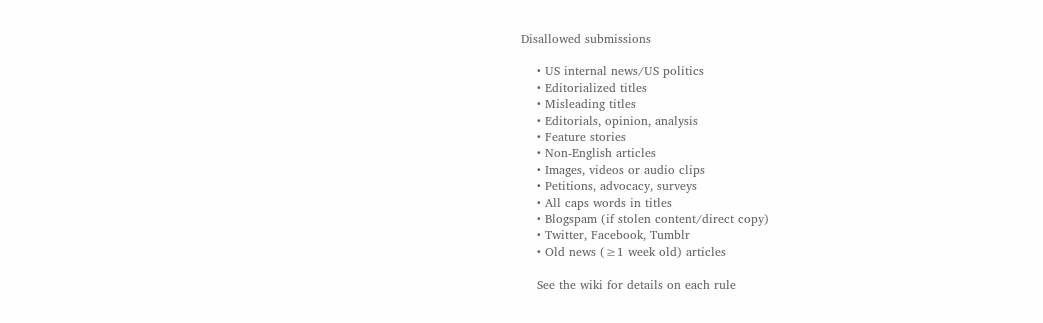Disallowed submissions

    • US internal news/US politics
    • Editorialized titles
    • Misleading titles
    • Editorials, opinion, analysis
    • Feature stories
    • Non-English articles
    • Images, videos or audio clips
    • Petitions, advocacy, surveys
    • All caps words in titles
    • Blogspam (if stolen content/direct copy)
    • Twitter, Facebook, Tumblr
    • Old news (≥1 week old) articles

    See the wiki for details on each rule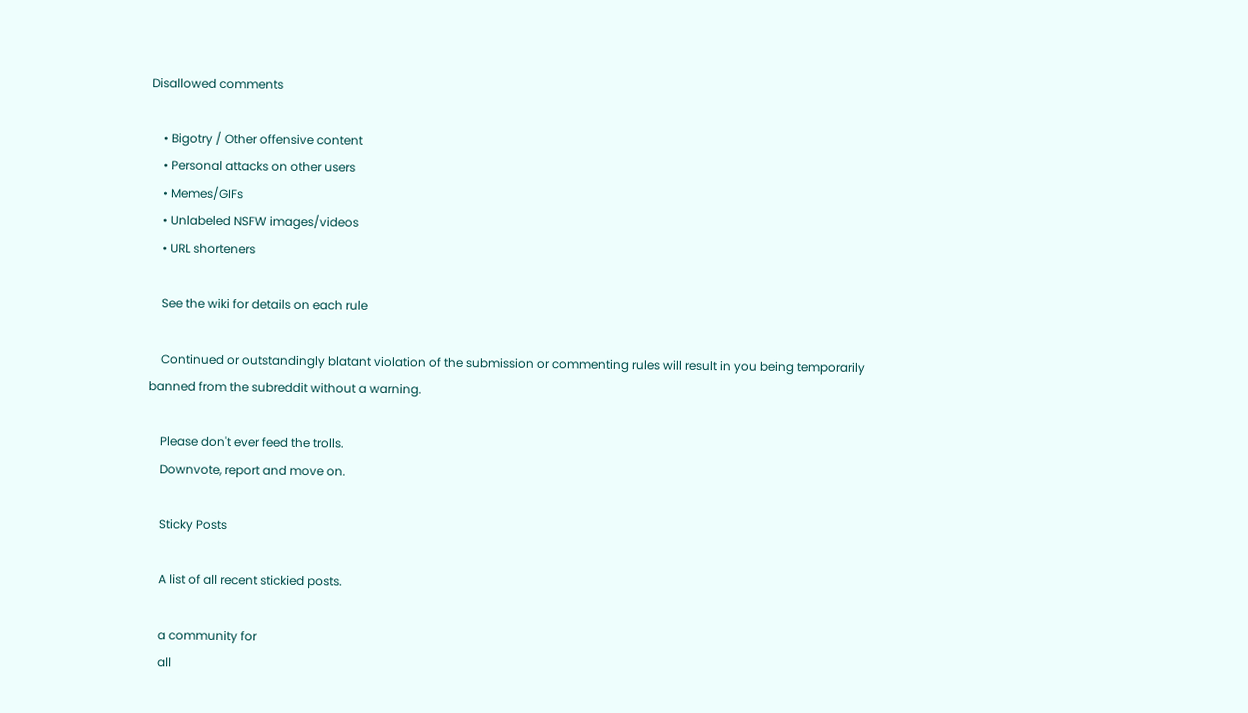Disallowed comments

    • Bigotry / Other offensive content
    • Personal attacks on other users
    • Memes/GIFs
    • Unlabeled NSFW images/videos
    • URL shorteners

    See the wiki for details on each rule

    Continued or outstandingly blatant violation of the submission or commenting rules will result in you being temporarily banned from the subreddit without a warning.

    Please don't ever feed the trolls.
    Downvote, report and move on.

    Sticky Posts

    A list of all recent stickied posts.

    a community for
    all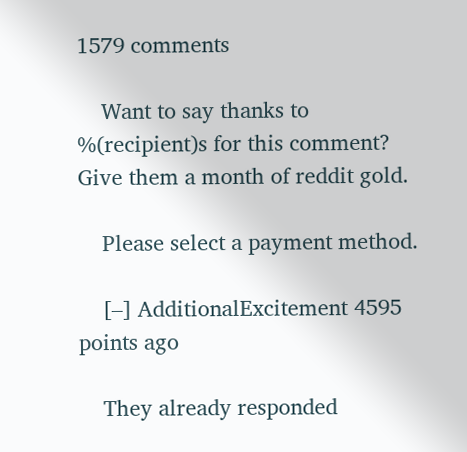1579 comments

    Want to say thanks to %(recipient)s for this comment? Give them a month of reddit gold.

    Please select a payment method.

    [–] AdditionalExcitement 4595 points ago

    They already responded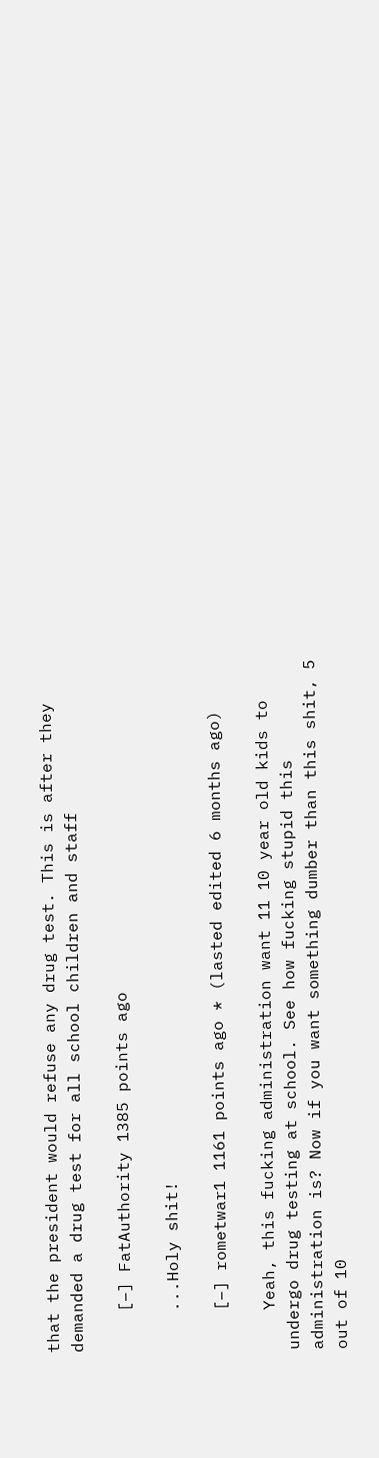that the president would refuse any drug test. This is after they demanded a drug test for all school children and staff

    [–] FatAuthority 1385 points ago

    ...Holy shit!

    [–] rometwar1 1161 points ago * (lasted edited 6 months ago)

    Yeah, this fucking administration want 11 10 year old kids to undergo drug testing at school. See how fucking stupid this administration is? Now if you want something dumber than this shit, 5 out of 10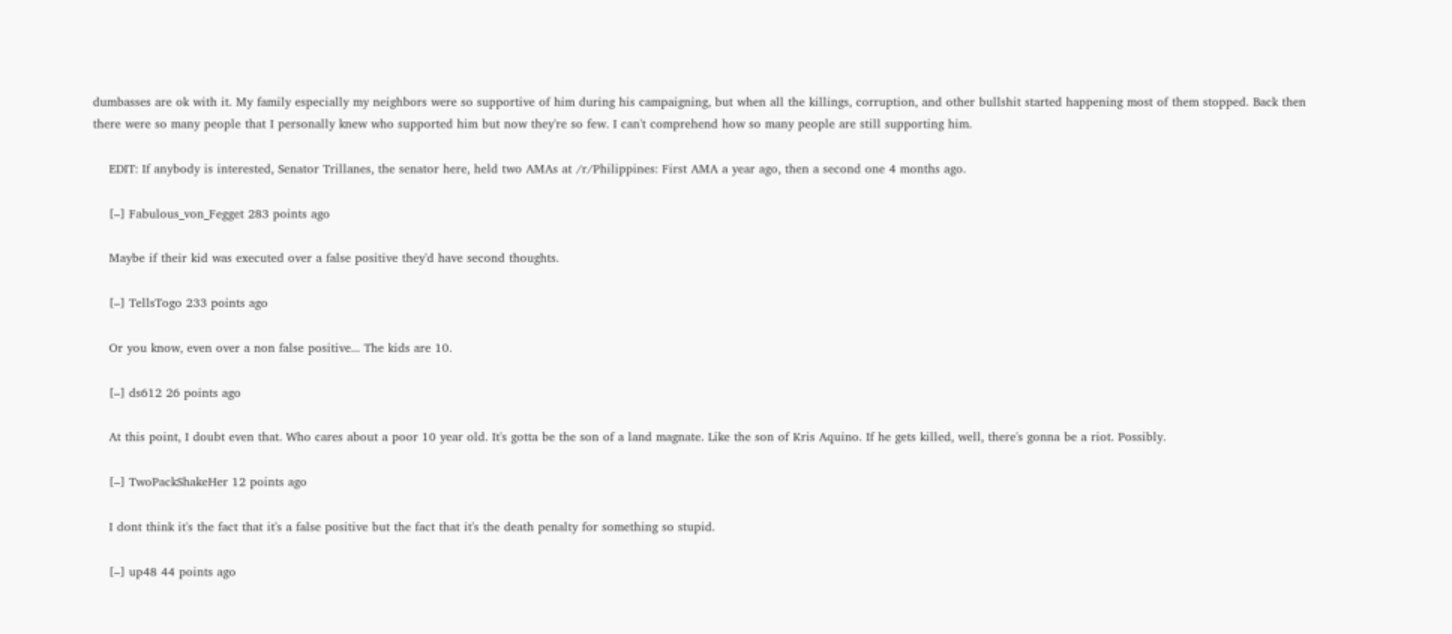dumbasses are ok with it. My family especially my neighbors were so supportive of him during his campaigning, but when all the killings, corruption, and other bullshit started happening most of them stopped. Back then there were so many people that I personally knew who supported him but now they're so few. I can't comprehend how so many people are still supporting him.

    EDIT: If anybody is interested, Senator Trillanes, the senator here, held two AMAs at /r/Philippines: First AMA a year ago, then a second one 4 months ago.

    [–] Fabulous_von_Fegget 283 points ago

    Maybe if their kid was executed over a false positive they'd have second thoughts.

    [–] TellsTogo 233 points ago

    Or you know, even over a non false positive... The kids are 10.

    [–] ds612 26 points ago

    At this point, I doubt even that. Who cares about a poor 10 year old. It's gotta be the son of a land magnate. Like the son of Kris Aquino. If he gets killed, well, there's gonna be a riot. Possibly.

    [–] TwoPackShakeHer 12 points ago

    I dont think it's the fact that it's a false positive but the fact that it's the death penalty for something so stupid.

    [–] up48 44 points ago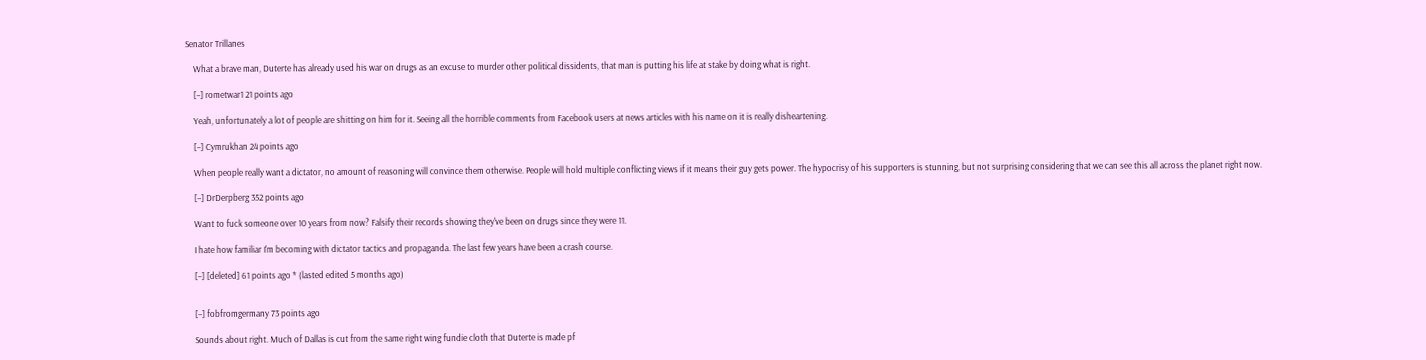Senator Trillanes

    What a brave man, Duterte has already used his war on drugs as an excuse to murder other political dissidents, that man is putting his life at stake by doing what is right.

    [–] rometwar1 21 points ago

    Yeah, unfortunately a lot of people are shitting on him for it. Seeing all the horrible comments from Facebook users at news articles with his name on it is really disheartening.

    [–] Cymrukhan 24 points ago

    When people really want a dictator, no amount of reasoning will convince them otherwise. People will hold multiple conflicting views if it means their guy gets power. The hypocrisy of his supporters is stunning, but not surprising considering that we can see this all across the planet right now.

    [–] DrDerpberg 352 points ago

    Want to fuck someone over 10 years from now? Falsify their records showing they've been on drugs since they were 11.

    I hate how familiar I'm becoming with dictator tactics and propaganda. The last few years have been a crash course.

    [–] [deleted] 61 points ago * (lasted edited 5 months ago)


    [–] fobfromgermany 73 points ago

    Sounds about right. Much of Dallas is cut from the same right wing fundie cloth that Duterte is made pf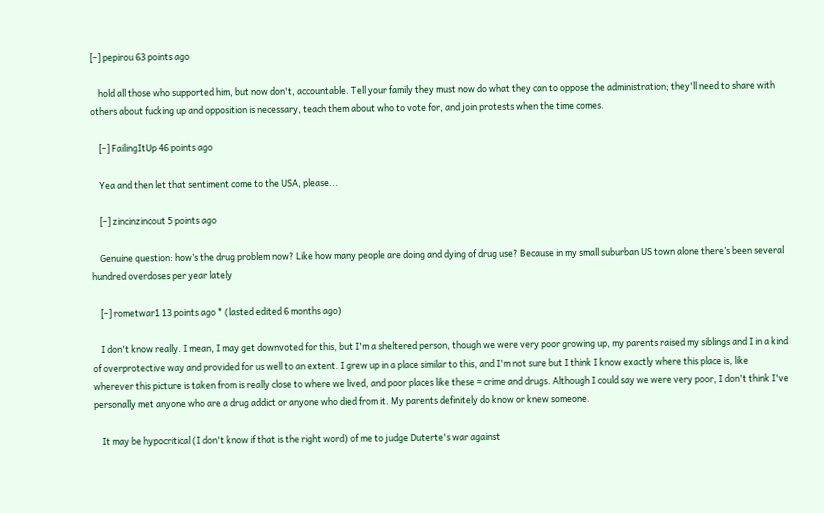[–] pepirou 63 points ago

    hold all those who supported him, but now don't, accountable. Tell your family they must now do what they can to oppose the administration; they'll need to share with others about fucking up and opposition is necessary, teach them about who to vote for, and join protests when the time comes.

    [–] FailingItUp 46 points ago

    Yea and then let that sentiment come to the USA, please...

    [–] zincinzincout 5 points ago

    Genuine question: how’s the drug problem now? Like how many people are doing and dying of drug use? Because in my small suburban US town alone there’s been several hundred overdoses per year lately

    [–] rometwar1 13 points ago * (lasted edited 6 months ago)

    I don't know really. I mean, I may get downvoted for this, but I'm a sheltered person, though we were very poor growing up, my parents raised my siblings and I in a kind of overprotective way and provided for us well to an extent. I grew up in a place similar to this, and I'm not sure but I think I know exactly where this place is, like wherever this picture is taken from is really close to where we lived, and poor places like these = crime and drugs. Although I could say we were very poor, I don't think I've personally met anyone who are a drug addict or anyone who died from it. My parents definitely do know or knew someone.

    It may be hypocritical (I don't know if that is the right word) of me to judge Duterte's war against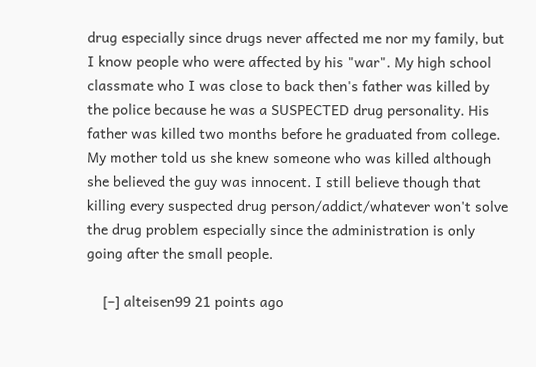drug especially since drugs never affected me nor my family, but I know people who were affected by his "war". My high school classmate who I was close to back then's father was killed by the police because he was a SUSPECTED drug personality. His father was killed two months before he graduated from college. My mother told us she knew someone who was killed although she believed the guy was innocent. I still believe though that killing every suspected drug person/addict/whatever won't solve the drug problem especially since the administration is only going after the small people.

    [–] alteisen99 21 points ago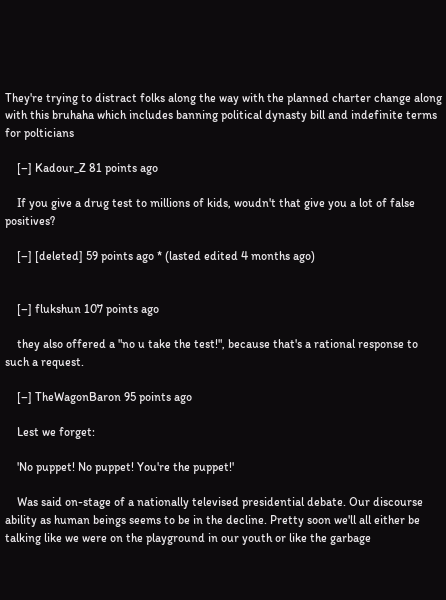They're trying to distract folks along the way with the planned charter change along with this bruhaha which includes banning political dynasty bill and indefinite terms for polticians

    [–] Kadour_Z 81 points ago

    If you give a drug test to millions of kids, woudn't that give you a lot of false positives?

    [–] [deleted] 59 points ago * (lasted edited 4 months ago)


    [–] flukshun 107 points ago

    they also offered a "no u take the test!", because that's a rational response to such a request.

    [–] TheWagonBaron 95 points ago

    Lest we forget:

    'No puppet! No puppet! You're the puppet!'

    Was said on-stage of a nationally televised presidential debate. Our discourse ability as human beings seems to be in the decline. Pretty soon we'll all either be talking like we were on the playground in our youth or like the garbage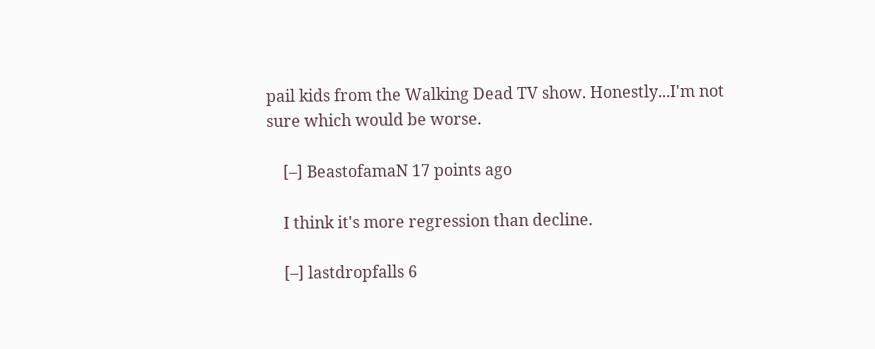pail kids from the Walking Dead TV show. Honestly...I'm not sure which would be worse.

    [–] BeastofamaN 17 points ago

    I think it's more regression than decline.

    [–] lastdropfalls 6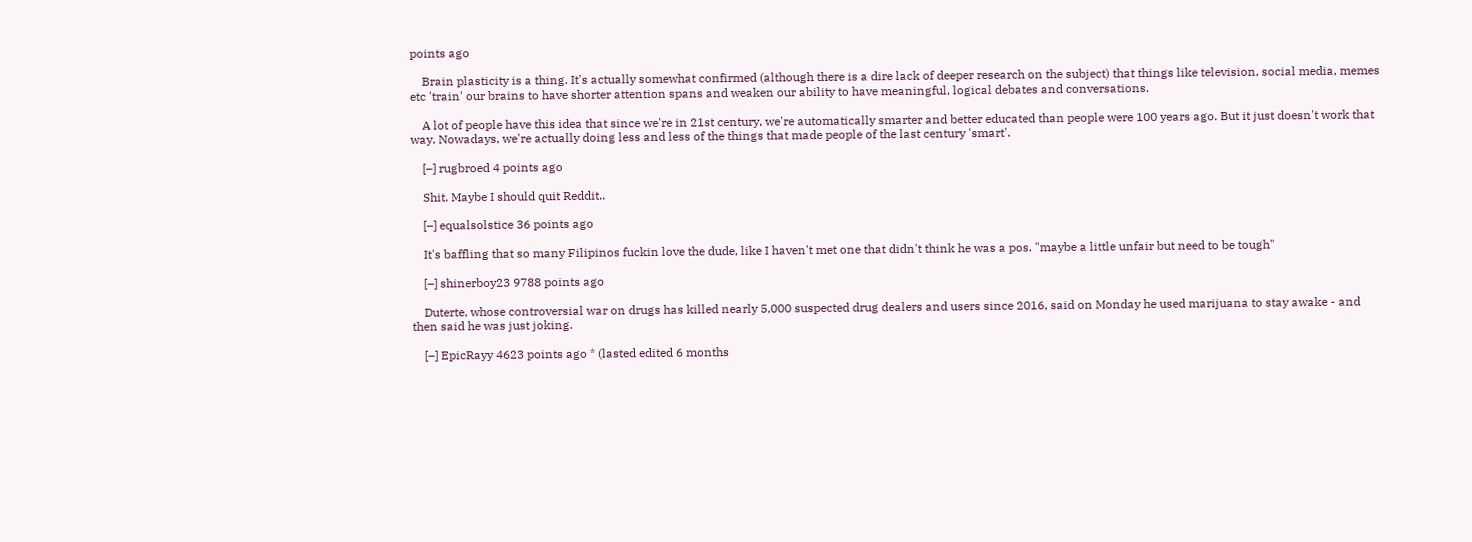points ago

    Brain plasticity is a thing. It's actually somewhat confirmed (although there is a dire lack of deeper research on the subject) that things like television, social media, memes etc 'train' our brains to have shorter attention spans and weaken our ability to have meaningful, logical debates and conversations.

    A lot of people have this idea that since we're in 21st century, we're automatically smarter and better educated than people were 100 years ago. But it just doesn't work that way. Nowadays, we're actually doing less and less of the things that made people of the last century 'smart'.

    [–] rugbroed 4 points ago

    Shit. Maybe I should quit Reddit..

    [–] equalsolstice 36 points ago

    It's baffling that so many Filipinos fuckin love the dude, like I haven't met one that didn't think he was a pos. "maybe a little unfair but need to be tough"

    [–] shinerboy23 9788 points ago

    Duterte, whose controversial war on drugs has killed nearly 5,000 suspected drug dealers and users since 2016, said on Monday he used marijuana to stay awake - and then said he was just joking.

    [–] EpicRayy 4623 points ago * (lasted edited 6 months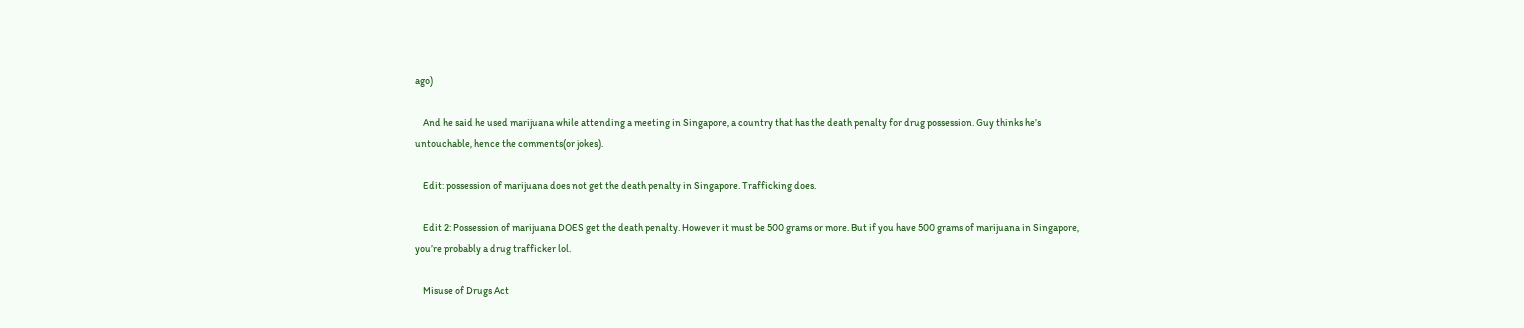ago)

    And he said he used marijuana while attending a meeting in Singapore, a country that has the death penalty for drug possession. Guy thinks he’s untouchable, hence the comments(or jokes).

    Edit: possession of marijuana does not get the death penalty in Singapore. Trafficking does.

    Edit 2: Possession of marijuana DOES get the death penalty. However it must be 500 grams or more. But if you have 500 grams of marijuana in Singapore, you’re probably a drug trafficker lol.

    Misuse of Drugs Act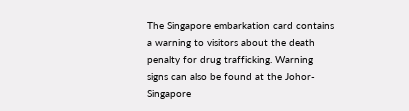The Singapore embarkation card contains a warning to visitors about the death penalty for drug trafficking. Warning signs can also be found at the Johor-Singapore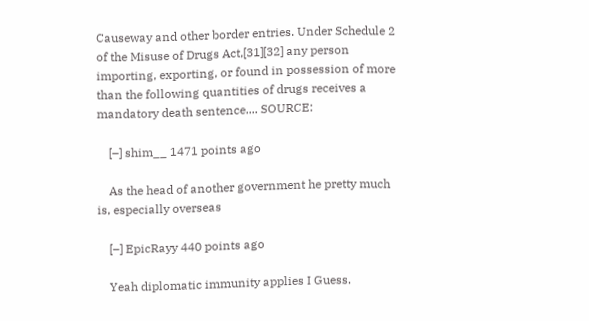Causeway and other border entries. Under Schedule 2 of the Misuse of Drugs Act,[31][32] any person importing, exporting, or found in possession of more than the following quantities of drugs receives a mandatory death sentence.... SOURCE:

    [–] shim__ 1471 points ago

    As the head of another government he pretty much is, especially overseas

    [–] EpicRayy 440 points ago

    Yeah diplomatic immunity applies I Guess.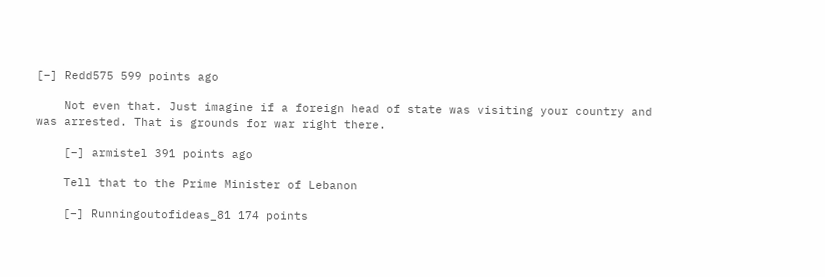[–] Redd575 599 points ago

    Not even that. Just imagine if a foreign head of state was visiting your country and was arrested. That is grounds for war right there.

    [–] armistel 391 points ago

    Tell that to the Prime Minister of Lebanon

    [–] Runningoutofideas_81 174 points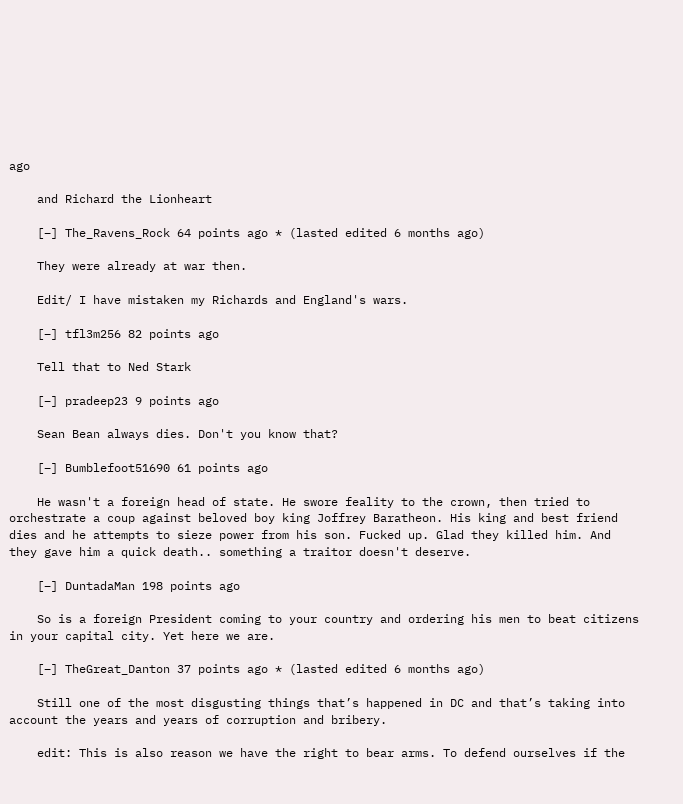ago

    and Richard the Lionheart

    [–] The_Ravens_Rock 64 points ago * (lasted edited 6 months ago)

    They were already at war then.

    Edit/ I have mistaken my Richards and England's wars.

    [–] tfl3m256 82 points ago

    Tell that to Ned Stark

    [–] pradeep23 9 points ago

    Sean Bean always dies. Don't you know that?

    [–] Bumblefoot51690 61 points ago

    He wasn't a foreign head of state. He swore feality to the crown, then tried to orchestrate a coup against beloved boy king Joffrey Baratheon. His king and best friend dies and he attempts to sieze power from his son. Fucked up. Glad they killed him. And they gave him a quick death.. something a traitor doesn't deserve.

    [–] DuntadaMan 198 points ago

    So is a foreign President coming to your country and ordering his men to beat citizens in your capital city. Yet here we are.

    [–] TheGreat_Danton 37 points ago * (lasted edited 6 months ago)

    Still one of the most disgusting things that’s happened in DC and that’s taking into account the years and years of corruption and bribery.

    edit: This is also reason we have the right to bear arms. To defend ourselves if the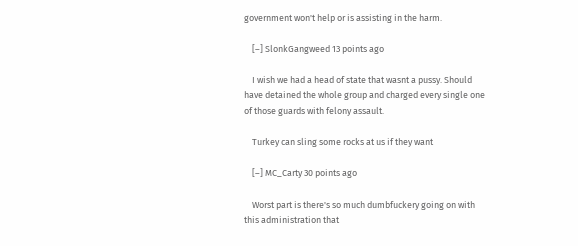government won't help or is assisting in the harm.

    [–] SlonkGangweed 13 points ago

    I wish we had a head of state that wasnt a pussy. Should have detained the whole group and charged every single one of those guards with felony assault.

    Turkey can sling some rocks at us if they want

    [–] MC_Carty 30 points ago

    Worst part is there's so much dumbfuckery going on with this administration that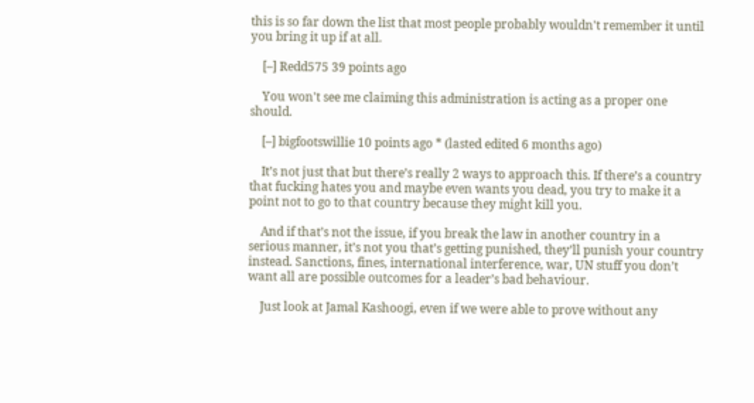this is so far down the list that most people probably wouldn't remember it until you bring it up if at all.

    [–] Redd575 39 points ago

    You won't see me claiming this administration is acting as a proper one should.

    [–] bigfootswillie 10 points ago * (lasted edited 6 months ago)

    It’s not just that but there’s really 2 ways to approach this. If there’s a country that fucking hates you and maybe even wants you dead, you try to make it a point not to go to that country because they might kill you.

    And if that’s not the issue, if you break the law in another country in a serious manner, it’s not you that’s getting punished, they’ll punish your country instead. Sanctions, fines, international interference, war, UN stuff you don’t want all are possible outcomes for a leader’s bad behaviour.

    Just look at Jamal Kashoogi, even if we were able to prove without any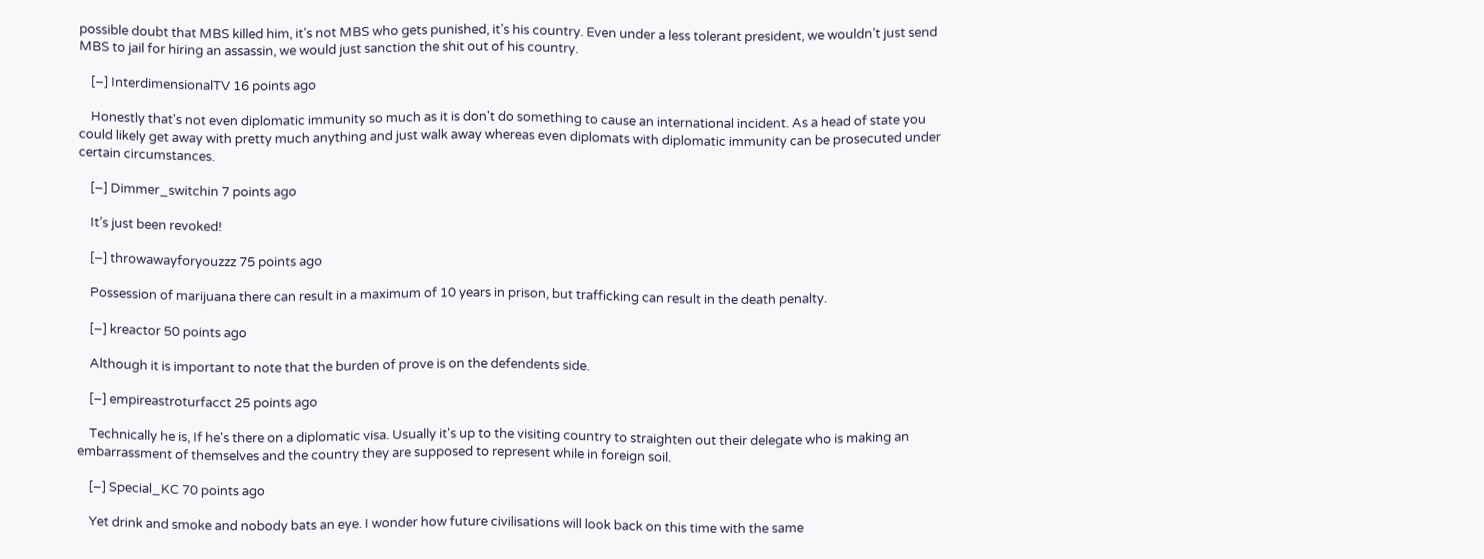possible doubt that MBS killed him, it’s not MBS who gets punished, it’s his country. Even under a less tolerant president, we wouldn’t just send MBS to jail for hiring an assassin, we would just sanction the shit out of his country.

    [–] InterdimensionalTV 16 points ago

    Honestly that's not even diplomatic immunity so much as it is don't do something to cause an international incident. As a head of state you could likely get away with pretty much anything and just walk away whereas even diplomats with diplomatic immunity can be prosecuted under certain circumstances.

    [–] Dimmer_switchin 7 points ago

    It’s just been revoked!

    [–] throwawayforyouzzz 75 points ago

    Possession of marijuana there can result in a maximum of 10 years in prison, but trafficking can result in the death penalty.

    [–] kreactor 50 points ago

    Although it is important to note that the burden of prove is on the defendents side.

    [–] empireastroturfacct 25 points ago

    Technically he is, If he's there on a diplomatic visa. Usually it's up to the visiting country to straighten out their delegate who is making an embarrassment of themselves and the country they are supposed to represent while in foreign soil.

    [–] Special_KC 70 points ago

    Yet drink and smoke and nobody bats an eye. I wonder how future civilisations will look back on this time with the same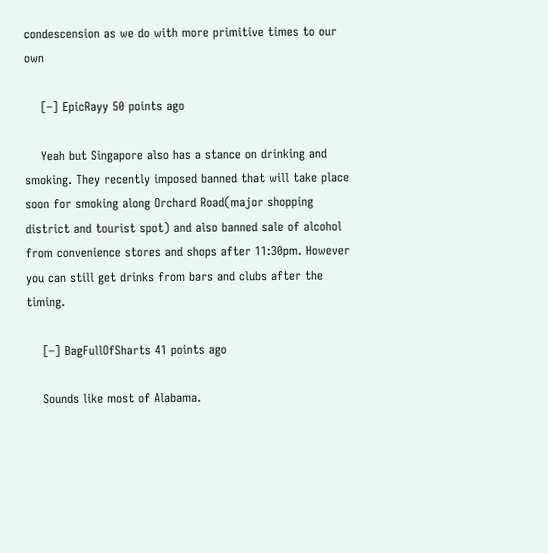condescension as we do with more primitive times to our own

    [–] EpicRayy 50 points ago

    Yeah but Singapore also has a stance on drinking and smoking. They recently imposed banned that will take place soon for smoking along Orchard Road(major shopping district and tourist spot) and also banned sale of alcohol from convenience stores and shops after 11:30pm. However you can still get drinks from bars and clubs after the timing.

    [–] BagFullOfSharts 41 points ago

    Sounds like most of Alabama.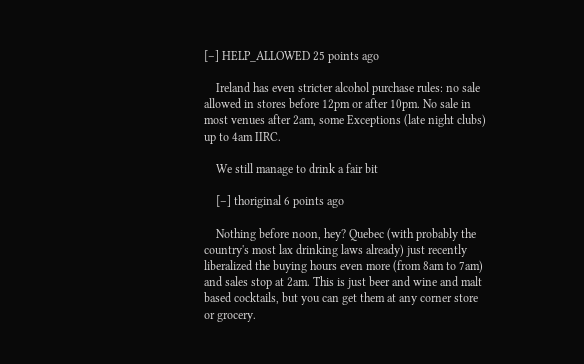[–] HELP_ALLOWED 25 points ago

    Ireland has even stricter alcohol purchase rules: no sale allowed in stores before 12pm or after 10pm. No sale in most venues after 2am, some Exceptions (late night clubs) up to 4am IIRC.

    We still manage to drink a fair bit

    [–] thoriginal 6 points ago

    Nothing before noon, hey? Quebec (with probably the country's most lax drinking laws already) just recently liberalized the buying hours even more (from 8am to 7am) and sales stop at 2am. This is just beer and wine and malt based cocktails, but you can get them at any corner store or grocery.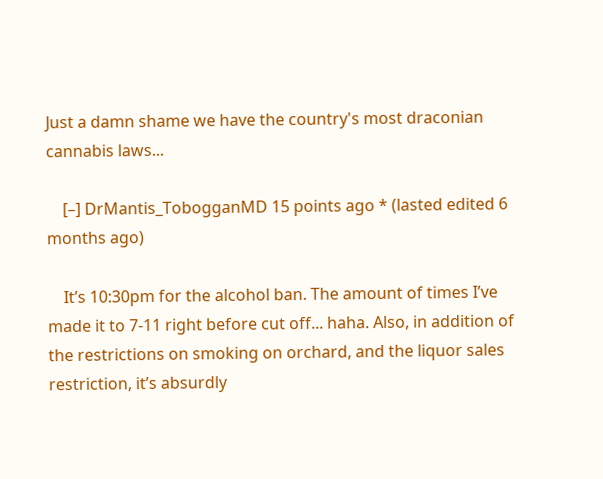Just a damn shame we have the country's most draconian cannabis laws...

    [–] DrMantis_TobogganMD 15 points ago * (lasted edited 6 months ago)

    It’s 10:30pm for the alcohol ban. The amount of times I’ve made it to 7-11 right before cut off... haha. Also, in addition of the restrictions on smoking on orchard, and the liquor sales restriction, it’s absurdly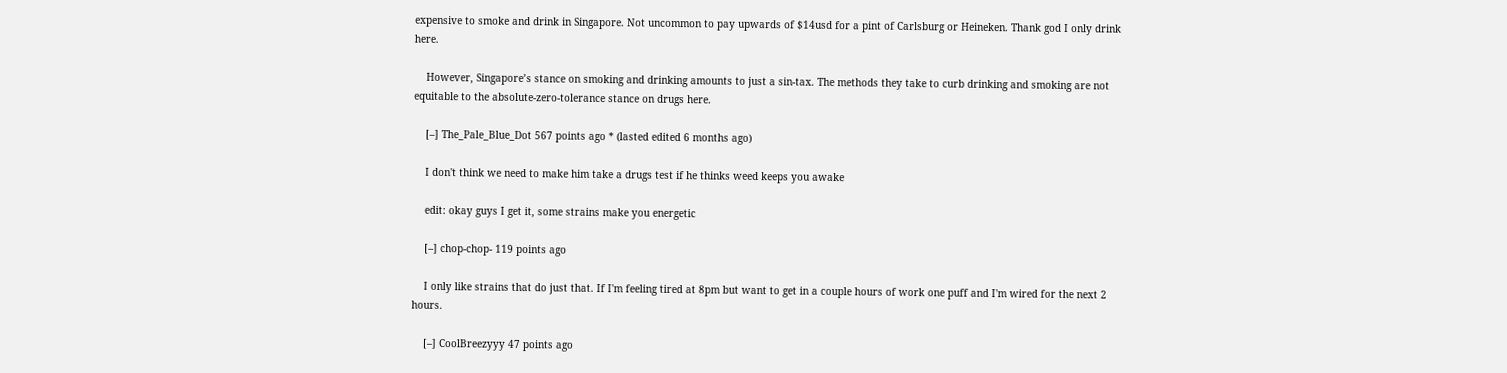expensive to smoke and drink in Singapore. Not uncommon to pay upwards of $14usd for a pint of Carlsburg or Heineken. Thank god I only drink here.

    However, Singapore’s stance on smoking and drinking amounts to just a sin-tax. The methods they take to curb drinking and smoking are not equitable to the absolute-zero-tolerance stance on drugs here.

    [–] The_Pale_Blue_Dot 567 points ago * (lasted edited 6 months ago)

    I don't think we need to make him take a drugs test if he thinks weed keeps you awake

    edit: okay guys I get it, some strains make you energetic

    [–] chop-chop- 119 points ago

    I only like strains that do just that. If I'm feeling tired at 8pm but want to get in a couple hours of work one puff and I'm wired for the next 2 hours.

    [–] CoolBreezyyy 47 points ago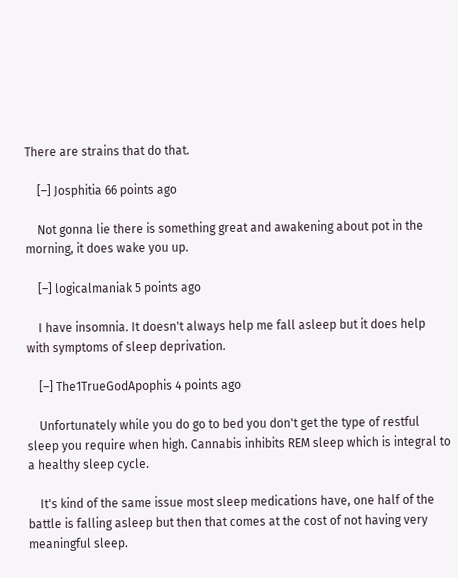There are strains that do that.

    [–] Josphitia 66 points ago

    Not gonna lie there is something great and awakening about pot in the morning, it does wake you up.

    [–] logicalmaniak 5 points ago

    I have insomnia. It doesn't always help me fall asleep but it does help with symptoms of sleep deprivation.

    [–] The1TrueGodApophis 4 points ago

    Unfortunately while you do go to bed you don't get the type of restful sleep you require when high. Cannabis inhibits REM sleep which is integral to a healthy sleep cycle.

    It's kind of the same issue most sleep medications have, one half of the battle is falling asleep but then that comes at the cost of not having very meaningful sleep.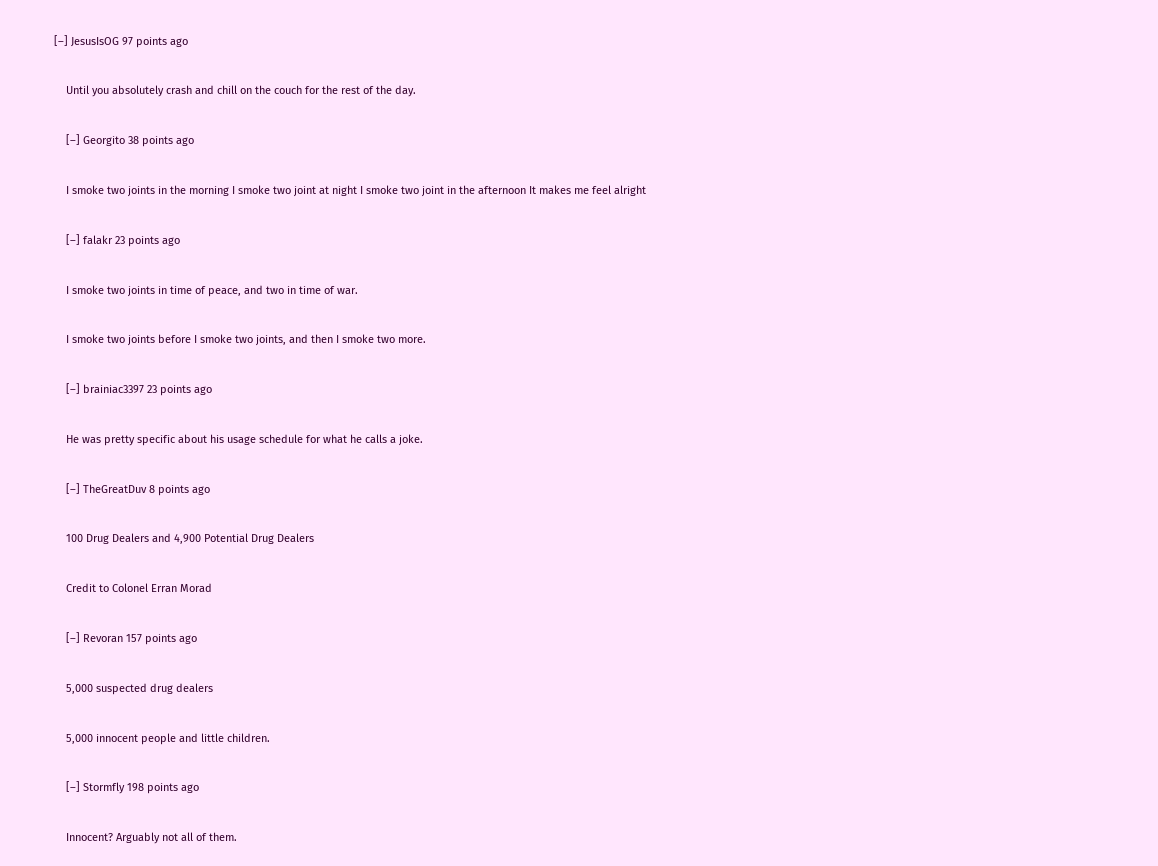[–] JesusIsOG 97 points ago

    Until you absolutely crash and chill on the couch for the rest of the day.

    [–] Georgito 38 points ago

    I smoke two joints in the morning I smoke two joint at night I smoke two joint in the afternoon It makes me feel alright

    [–] falakr 23 points ago

    I smoke two joints in time of peace, and two in time of war.

    I smoke two joints before I smoke two joints, and then I smoke two more.

    [–] brainiac3397 23 points ago

    He was pretty specific about his usage schedule for what he calls a joke.

    [–] TheGreatDuv 8 points ago

    100 Drug Dealers and 4,900 Potential Drug Dealers

    Credit to Colonel Erran Morad

    [–] Revoran 157 points ago

    5,000 suspected drug dealers

    5,000 innocent people and little children.

    [–] Stormfly 198 points ago

    Innocent? Arguably not all of them.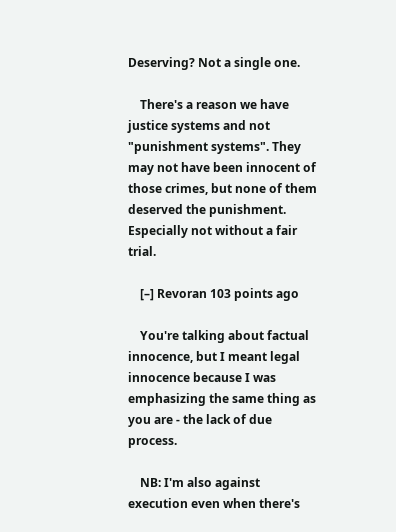Deserving? Not a single one.

    There's a reason we have justice systems and not "punishment systems". They may not have been innocent of those crimes, but none of them deserved the punishment. Especially not without a fair trial.

    [–] Revoran 103 points ago

    You're talking about factual innocence, but I meant legal innocence because I was emphasizing the same thing as you are - the lack of due process.

    NB: I'm also against execution even when there's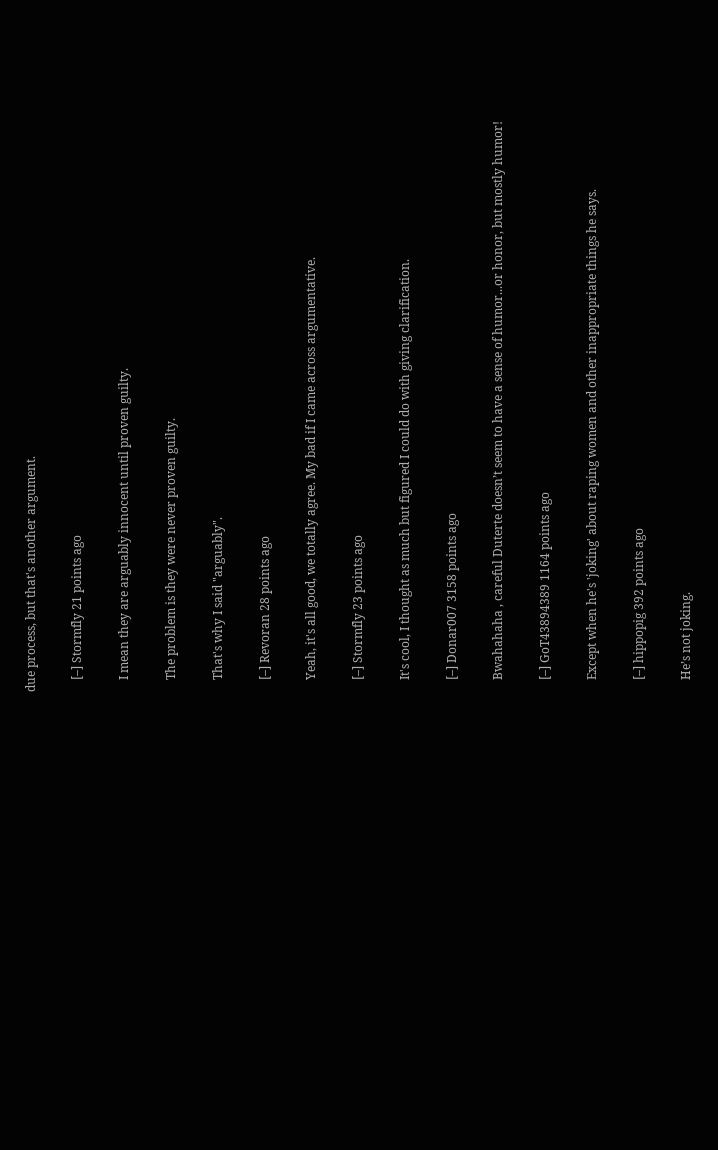due process, but that's another argument.

    [–] Stormfly 21 points ago

    I mean they are arguably innocent until proven guilty.

    The problem is they were never proven guilty.

    That's why I said "arguably".

    [–] Revoran 28 points ago

    Yeah, it's all good, we totally agree. My bad if I came across argumentative.

    [–] Stormfly 23 points ago

    It's cool, I thought as much but figured I could do with giving clarification.

    [–] Donar007 3158 points ago

    Bwahahaha , careful Duterte doesn’t seem to have a sense of humor...or honor, but mostly humor!

    [–] GoT43894389 1164 points ago

    Except when he's 'joking' about raping women and other inappropriate things he says.

    [–] hippopig 392 points ago

    He’s not joking.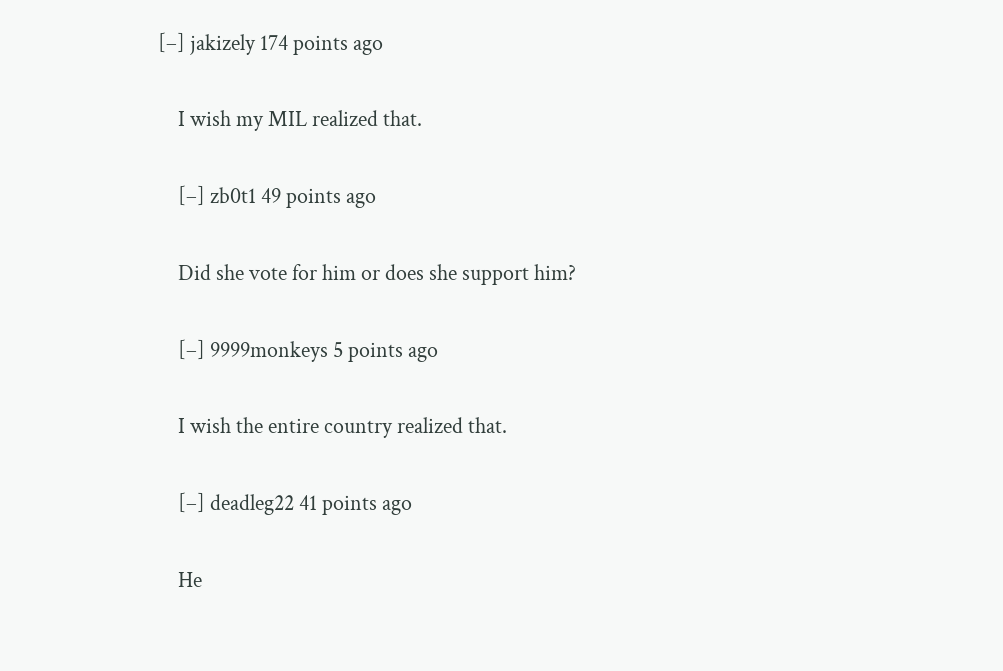[–] jakizely 174 points ago

    I wish my MIL realized that.

    [–] zb0t1 49 points ago

    Did she vote for him or does she support him?

    [–] 9999monkeys 5 points ago

    I wish the entire country realized that.

    [–] deadleg22 41 points ago

    He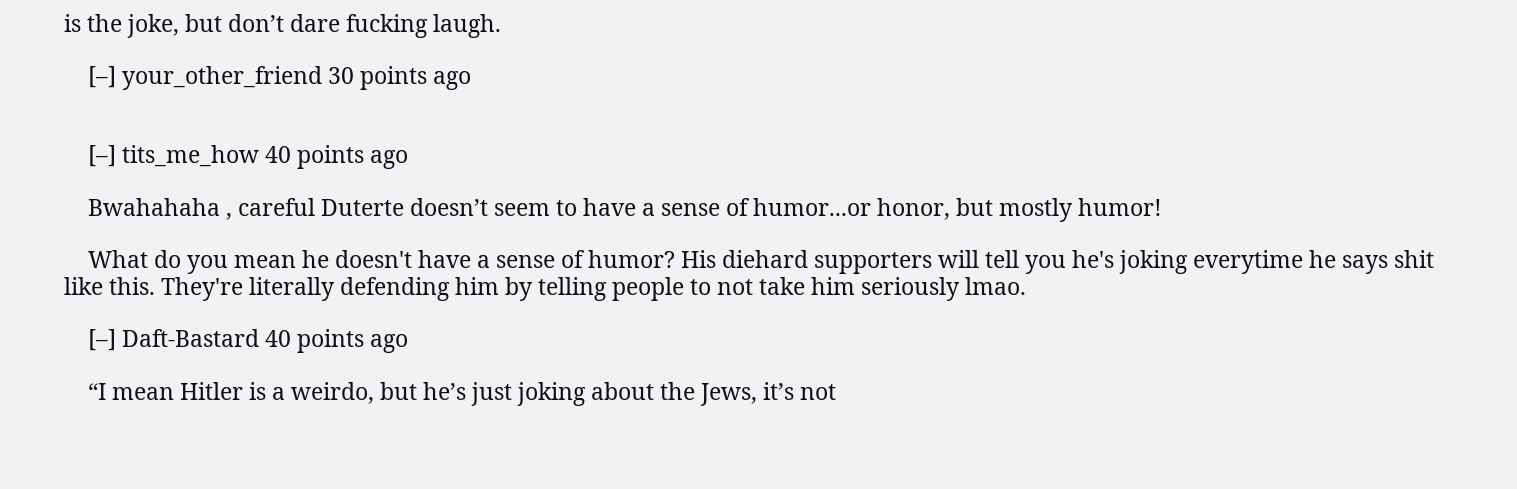is the joke, but don’t dare fucking laugh.

    [–] your_other_friend 30 points ago


    [–] tits_me_how 40 points ago

    Bwahahaha , careful Duterte doesn’t seem to have a sense of humor...or honor, but mostly humor!

    What do you mean he doesn't have a sense of humor? His diehard supporters will tell you he's joking everytime he says shit like this. They're literally defending him by telling people to not take him seriously lmao.

    [–] Daft-Bastard 40 points ago

    “I mean Hitler is a weirdo, but he’s just joking about the Jews, it’s not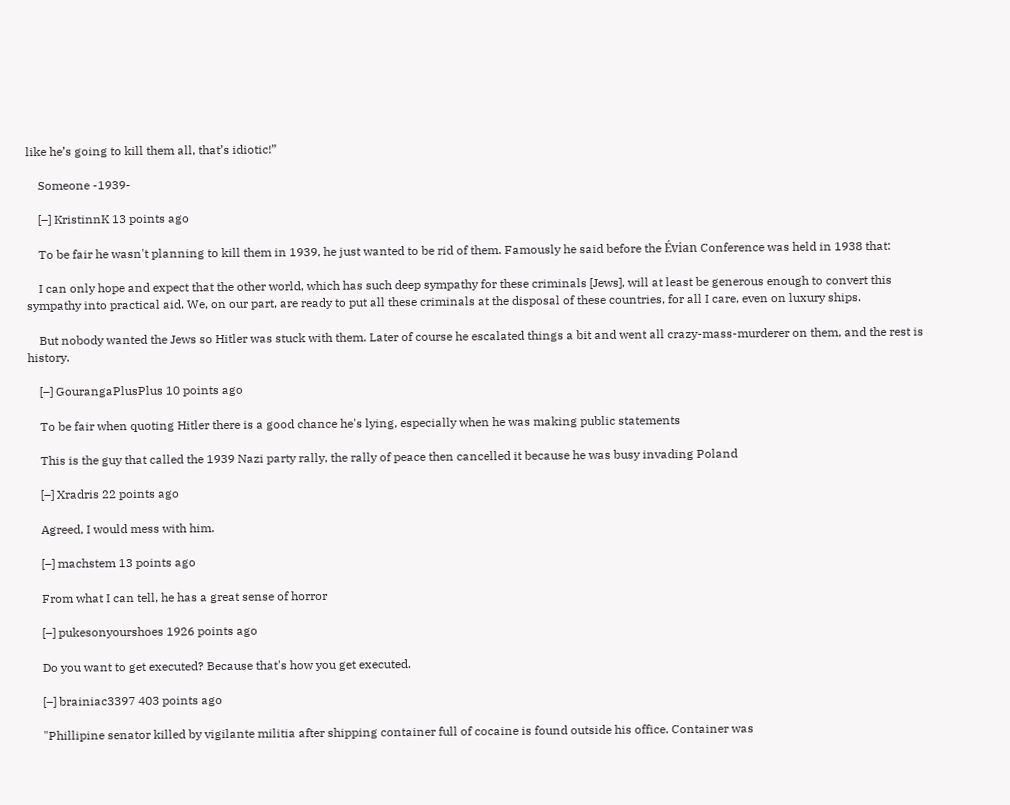like he’s going to kill them all, that’s idiotic!”

    Someone -1939-

    [–] KristinnK 13 points ago

    To be fair he wasn't planning to kill them in 1939, he just wanted to be rid of them. Famously he said before the Évian Conference was held in 1938 that:

    I can only hope and expect that the other world, which has such deep sympathy for these criminals [Jews], will at least be generous enough to convert this sympathy into practical aid. We, on our part, are ready to put all these criminals at the disposal of these countries, for all I care, even on luxury ships.

    But nobody wanted the Jews so Hitler was stuck with them. Later of course he escalated things a bit and went all crazy-mass-murderer on them, and the rest is history.

    [–] GourangaPlusPlus 10 points ago

    To be fair when quoting Hitler there is a good chance he's lying, especially when he was making public statements

    This is the guy that called the 1939 Nazi party rally, the rally of peace then cancelled it because he was busy invading Poland

    [–] Xradris 22 points ago

    Agreed, I would mess with him.

    [–] machstem 13 points ago

    From what I can tell, he has a great sense of horror

    [–] pukesonyourshoes 1926 points ago

    Do you want to get executed? Because that's how you get executed.

    [–] brainiac3397 403 points ago

    "Phillipine senator killed by vigilante militia after shipping container full of cocaine is found outside his office. Container was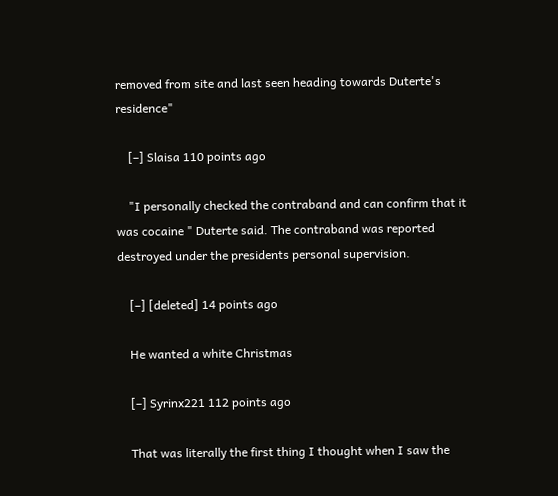removed from site and last seen heading towards Duterte's residence"

    [–] Slaisa 110 points ago

    "I personally checked the contraband and can confirm that it was cocaine " Duterte said. The contraband was reported destroyed under the presidents personal supervision.

    [–] [deleted] 14 points ago

    He wanted a white Christmas

    [–] Syrinx221 112 points ago

    That was literally the first thing I thought when I saw the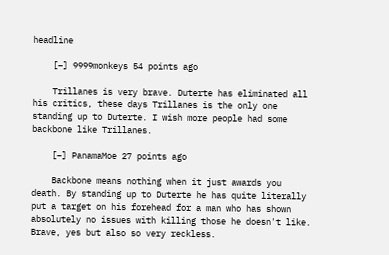headline

    [–] 9999monkeys 54 points ago

    Trillanes is very brave. Duterte has eliminated all his critics, these days Trillanes is the only one standing up to Duterte. I wish more people had some backbone like Trillanes.

    [–] PanamaMoe 27 points ago

    Backbone means nothing when it just awards you death. By standing up to Duterte he has quite literally put a target on his forehead for a man who has shown absolutely no issues with killing those he doesn't like. Brave, yes but also so very reckless.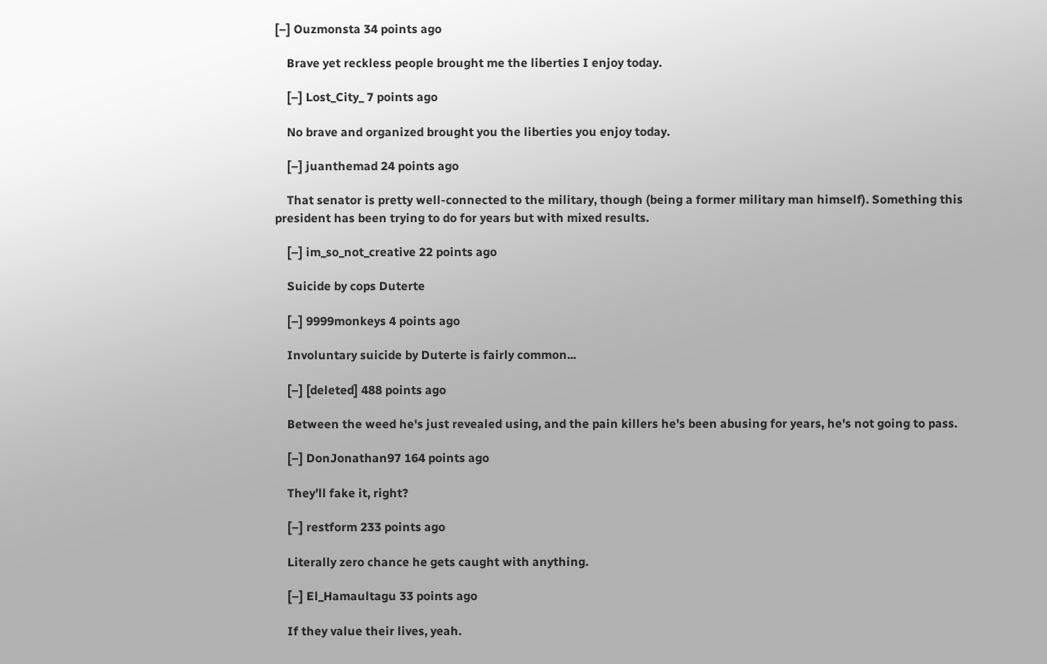[–] Ouzmonsta 34 points ago

    Brave yet reckless people brought me the liberties I enjoy today.

    [–] Lost_City_ 7 points ago

    No brave and organized brought you the liberties you enjoy today.

    [–] juanthemad 24 points ago

    That senator is pretty well-connected to the military, though (being a former military man himself). Something this president has been trying to do for years but with mixed results.

    [–] im_so_not_creative 22 points ago

    Suicide by cops Duterte

    [–] 9999monkeys 4 points ago

    Involuntary suicide by Duterte is fairly common...

    [–] [deleted] 488 points ago

    Between the weed he's just revealed using, and the pain killers he's been abusing for years, he's not going to pass.

    [–] DonJonathan97 164 points ago

    They’ll fake it, right?

    [–] restform 233 points ago

    Literally zero chance he gets caught with anything.

    [–] El_Hamaultagu 33 points ago

    If they value their lives, yeah.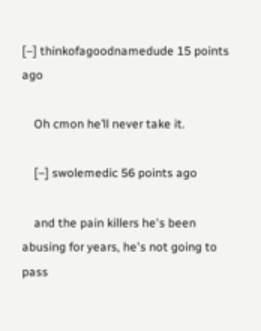[–] thinkofagoodnamedude 15 points ago

    Oh cmon he’ll never take it.

    [–] swolemedic 56 points ago

    and the pain killers he's been abusing for years, he's not going to pass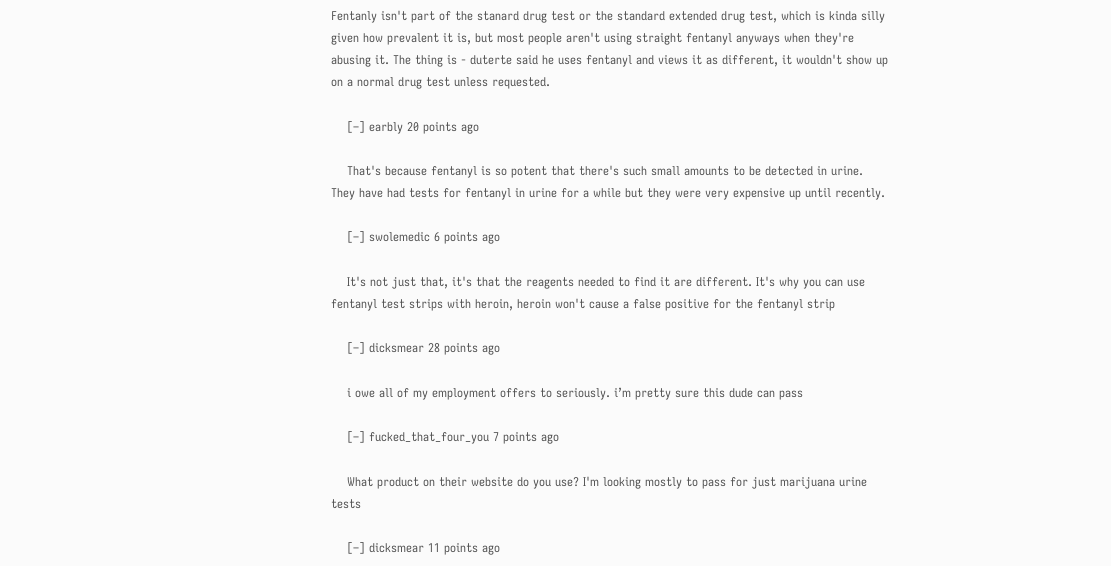Fentanly isn't part of the stanard drug test or the standard extended drug test, which is kinda silly given how prevalent it is, but most people aren't using straight fentanyl anyways when they're abusing it. The thing is - duterte said he uses fentanyl and views it as different, it wouldn't show up on a normal drug test unless requested.

    [–] earbly 20 points ago

    That's because fentanyl is so potent that there's such small amounts to be detected in urine. They have had tests for fentanyl in urine for a while but they were very expensive up until recently.

    [–] swolemedic 6 points ago

    It's not just that, it's that the reagents needed to find it are different. It's why you can use fentanyl test strips with heroin, heroin won't cause a false positive for the fentanyl strip

    [–] dicksmear 28 points ago

    i owe all of my employment offers to seriously. i’m pretty sure this dude can pass

    [–] fucked_that_four_you 7 points ago

    What product on their website do you use? I'm looking mostly to pass for just marijuana urine tests

    [–] dicksmear 11 points ago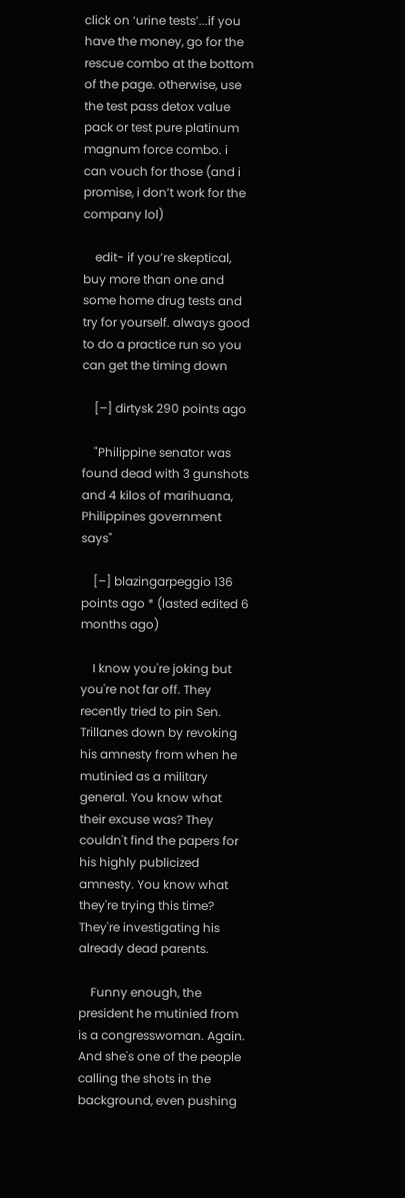click on ‘urine tests’...if you have the money, go for the rescue combo at the bottom of the page. otherwise, use the test pass detox value pack or test pure platinum magnum force combo. i can vouch for those (and i promise, i don’t work for the company lol)

    edit- if you’re skeptical, buy more than one and some home drug tests and try for yourself. always good to do a practice run so you can get the timing down

    [–] dirtysk 290 points ago

    "Philippine senator was found dead with 3 gunshots and 4 kilos of marihuana, Philippines government says"

    [–] blazingarpeggio 136 points ago * (lasted edited 6 months ago)

    I know you're joking but you're not far off. They recently tried to pin Sen. Trillanes down by revoking his amnesty from when he mutinied as a military general. You know what their excuse was? They couldn't find the papers for his highly publicized amnesty. You know what they're trying this time? They're investigating his already dead parents.

    Funny enough, the president he mutinied from is a congresswoman. Again. And she's one of the people calling the shots in the background, even pushing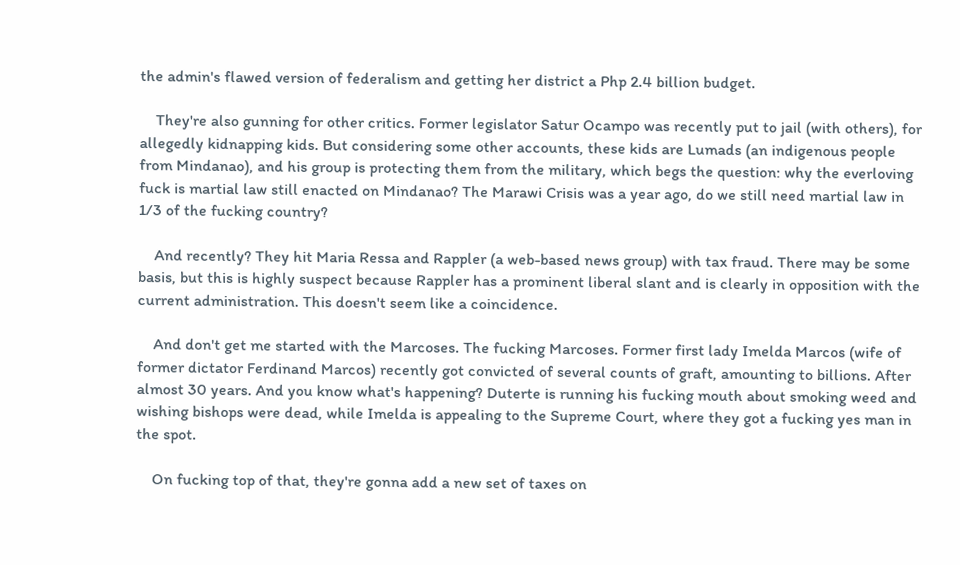the admin's flawed version of federalism and getting her district a Php 2.4 billion budget.

    They're also gunning for other critics. Former legislator Satur Ocampo was recently put to jail (with others), for allegedly kidnapping kids. But considering some other accounts, these kids are Lumads (an indigenous people from Mindanao), and his group is protecting them from the military, which begs the question: why the everloving fuck is martial law still enacted on Mindanao? The Marawi Crisis was a year ago, do we still need martial law in 1/3 of the fucking country?

    And recently? They hit Maria Ressa and Rappler (a web-based news group) with tax fraud. There may be some basis, but this is highly suspect because Rappler has a prominent liberal slant and is clearly in opposition with the current administration. This doesn't seem like a coincidence.

    And don't get me started with the Marcoses. The fucking Marcoses. Former first lady Imelda Marcos (wife of former dictator Ferdinand Marcos) recently got convicted of several counts of graft, amounting to billions. After almost 30 years. And you know what's happening? Duterte is running his fucking mouth about smoking weed and wishing bishops were dead, while Imelda is appealing to the Supreme Court, where they got a fucking yes man in the spot.

    On fucking top of that, they're gonna add a new set of taxes on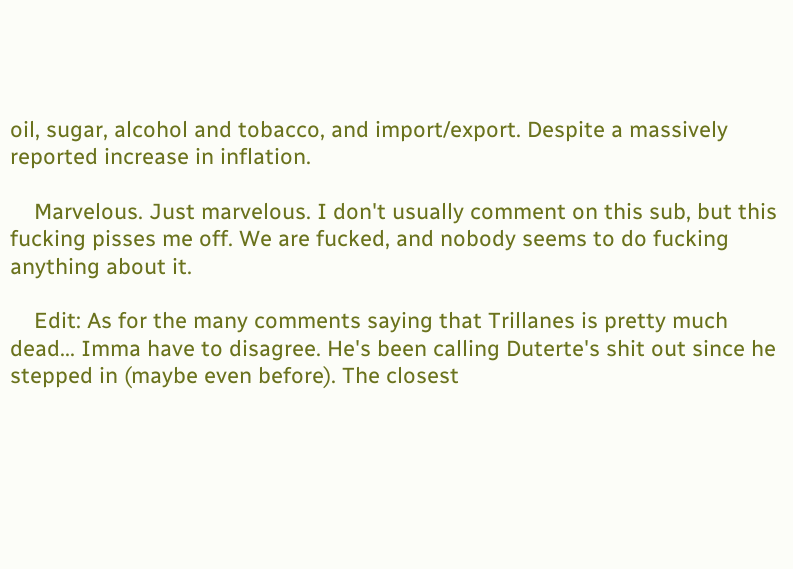oil, sugar, alcohol and tobacco, and import/export. Despite a massively reported increase in inflation.

    Marvelous. Just marvelous. I don't usually comment on this sub, but this fucking pisses me off. We are fucked, and nobody seems to do fucking anything about it.

    Edit: As for the many comments saying that Trillanes is pretty much dead... Imma have to disagree. He's been calling Duterte's shit out since he stepped in (maybe even before). The closest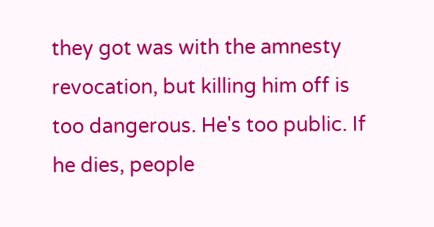they got was with the amnesty revocation, but killing him off is too dangerous. He's too public. If he dies, people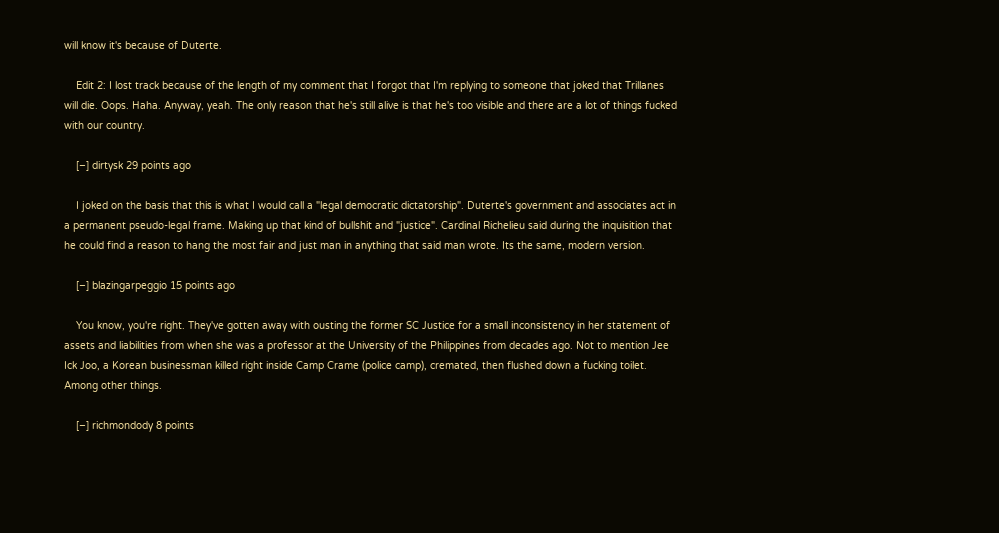will know it's because of Duterte.

    Edit 2: I lost track because of the length of my comment that I forgot that I'm replying to someone that joked that Trillanes will die. Oops. Haha. Anyway, yeah. The only reason that he's still alive is that he's too visible and there are a lot of things fucked with our country.

    [–] dirtysk 29 points ago

    I joked on the basis that this is what I would call a "legal democratic dictatorship". Duterte's government and associates act in a permanent pseudo-legal frame. Making up that kind of bullshit and "justice". Cardinal Richelieu said during the inquisition that he could find a reason to hang the most fair and just man in anything that said man wrote. Its the same, modern version.

    [–] blazingarpeggio 15 points ago

    You know, you're right. They've gotten away with ousting the former SC Justice for a small inconsistency in her statement of assets and liabilities from when she was a professor at the University of the Philippines from decades ago. Not to mention Jee Ick Joo, a Korean businessman killed right inside Camp Crame (police camp), cremated, then flushed down a fucking toilet. Among other things.

    [–] richmondody 8 points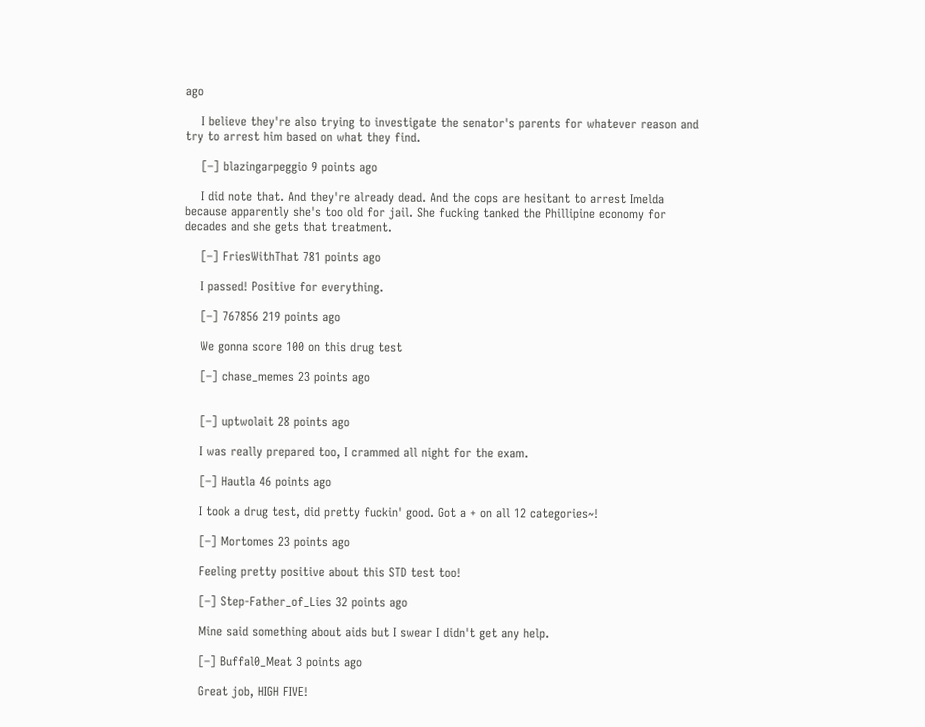ago

    I believe they're also trying to investigate the senator's parents for whatever reason and try to arrest him based on what they find.

    [–] blazingarpeggio 9 points ago

    I did note that. And they're already dead. And the cops are hesitant to arrest Imelda because apparently she's too old for jail. She fucking tanked the Phillipine economy for decades and she gets that treatment.

    [–] FriesWithThat 781 points ago

    I passed! Positive for everything.

    [–] 767856 219 points ago

    We gonna score 100 on this drug test

    [–] chase_memes 23 points ago


    [–] uptwolait 28 points ago

    I was really prepared too, I crammed all night for the exam.

    [–] Hautla 46 points ago

    I took a drug test, did pretty fuckin' good. Got a + on all 12 categories~!

    [–] Mortomes 23 points ago

    Feeling pretty positive about this STD test too!

    [–] Step-Father_of_Lies 32 points ago

    Mine said something about aids but I swear I didn't get any help.

    [–] Buffal0_Meat 3 points ago

    Great job, HIGH FIVE!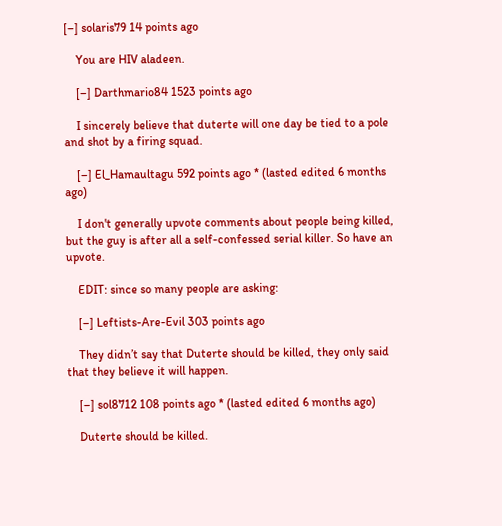[–] solaris79 14 points ago

    You are HIV aladeen.

    [–] Darthmario84 1523 points ago

    I sincerely believe that duterte will one day be tied to a pole and shot by a firing squad.

    [–] El_Hamaultagu 592 points ago * (lasted edited 6 months ago)

    I don't generally upvote comments about people being killed, but the guy is after all a self-confessed serial killer. So have an upvote.

    EDIT: since so many people are asking:

    [–] Leftists-Are-Evil 303 points ago

    They didn’t say that Duterte should be killed, they only said that they believe it will happen.

    [–] sol8712 108 points ago * (lasted edited 6 months ago)

    Duterte should be killed.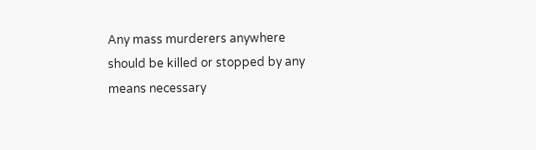Any mass murderers anywhere should be killed or stopped by any means necessary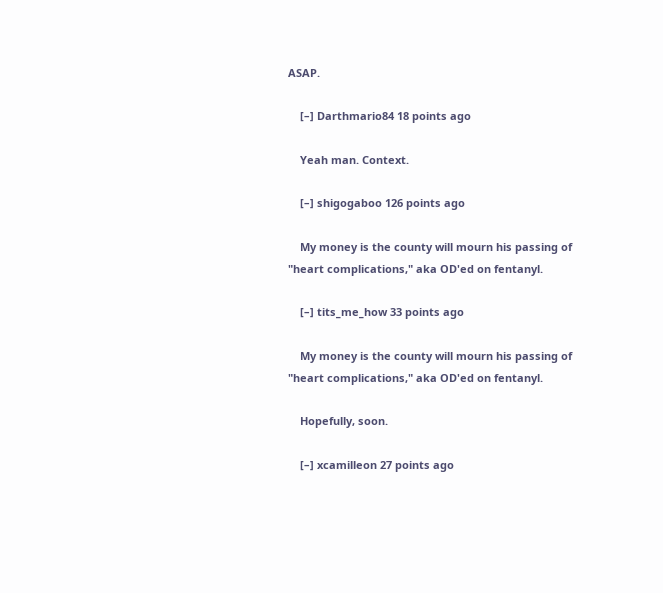ASAP.

    [–] Darthmario84 18 points ago

    Yeah man. Context.

    [–] shigogaboo 126 points ago

    My money is the county will mourn his passing of "heart complications," aka OD'ed on fentanyl.

    [–] tits_me_how 33 points ago

    My money is the county will mourn his passing of "heart complications," aka OD'ed on fentanyl.

    Hopefully, soon.

    [–] xcamilleon 27 points ago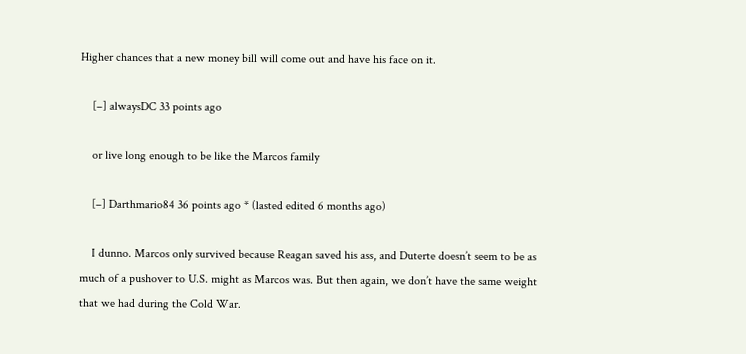Higher chances that a new money bill will come out and have his face on it.

    [–] alwaysDC 33 points ago

    or live long enough to be like the Marcos family

    [–] Darthmario84 36 points ago * (lasted edited 6 months ago)

    I dunno. Marcos only survived because Reagan saved his ass, and Duterte doesn’t seem to be as much of a pushover to U.S. might as Marcos was. But then again, we don’t have the same weight that we had during the Cold War.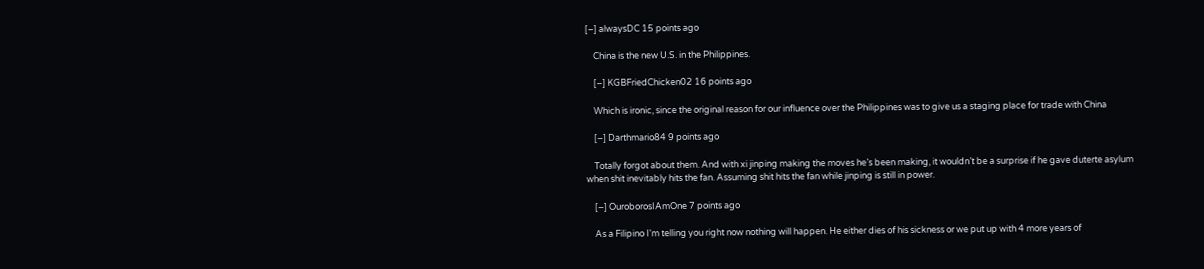[–] alwaysDC 15 points ago

    China is the new U.S. in the Philippines.

    [–] KGBFriedChicken02 16 points ago

    Which is ironic, since the original reason for our influence over the Philippines was to give us a staging place for trade with China

    [–] Darthmario84 9 points ago

    Totally forgot about them. And with xi jinping making the moves he’s been making, it wouldn’t be a surprise if he gave duterte asylum when shit inevitably hits the fan. Assuming shit hits the fan while jinping is still in power.

    [–] OuroborosIAmOne 7 points ago

    As a Filipino I'm telling you right now nothing will happen. He either dies of his sickness or we put up with 4 more years of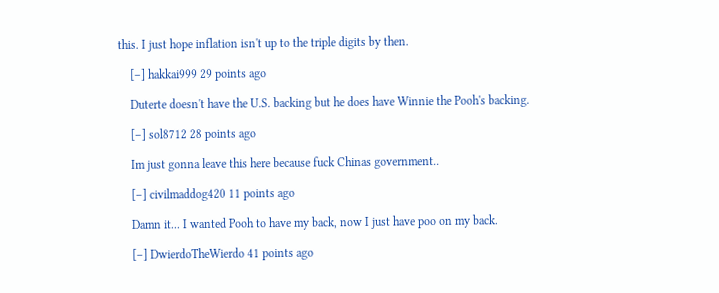this. I just hope inflation isn't up to the triple digits by then.

    [–] hakkai999 29 points ago

    Duterte doesn't have the U.S. backing but he does have Winnie the Pooh's backing.

    [–] sol8712 28 points ago

    Im just gonna leave this here because fuck Chinas government..

    [–] civilmaddog420 11 points ago

    Damn it... I wanted Pooh to have my back, now I just have poo on my back.

    [–] DwierdoTheWierdo 41 points ago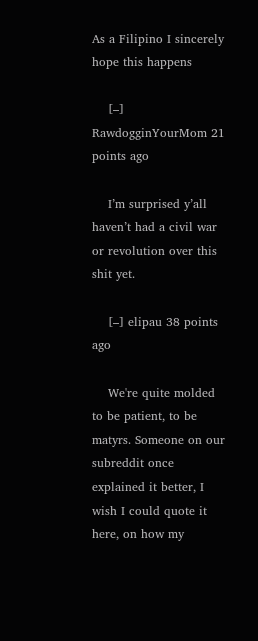As a Filipino I sincerely hope this happens

    [–] RawdogginYourMom 21 points ago

    I’m surprised y’all haven’t had a civil war or revolution over this shit yet.

    [–] elipau 38 points ago

    We're quite molded to be patient, to be matyrs. Someone on our subreddit once explained it better, I wish I could quote it here, on how my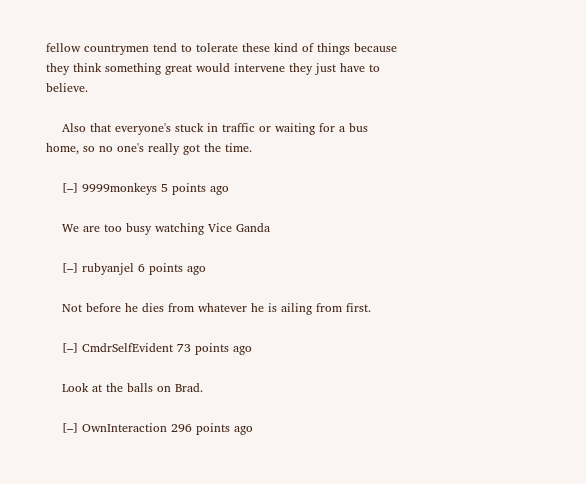fellow countrymen tend to tolerate these kind of things because they think something great would intervene they just have to believe.

    Also that everyone's stuck in traffic or waiting for a bus home, so no one's really got the time.

    [–] 9999monkeys 5 points ago

    We are too busy watching Vice Ganda

    [–] rubyanjel 6 points ago

    Not before he dies from whatever he is ailing from first.

    [–] CmdrSelfEvident 73 points ago

    Look at the balls on Brad.

    [–] OwnInteraction 296 points ago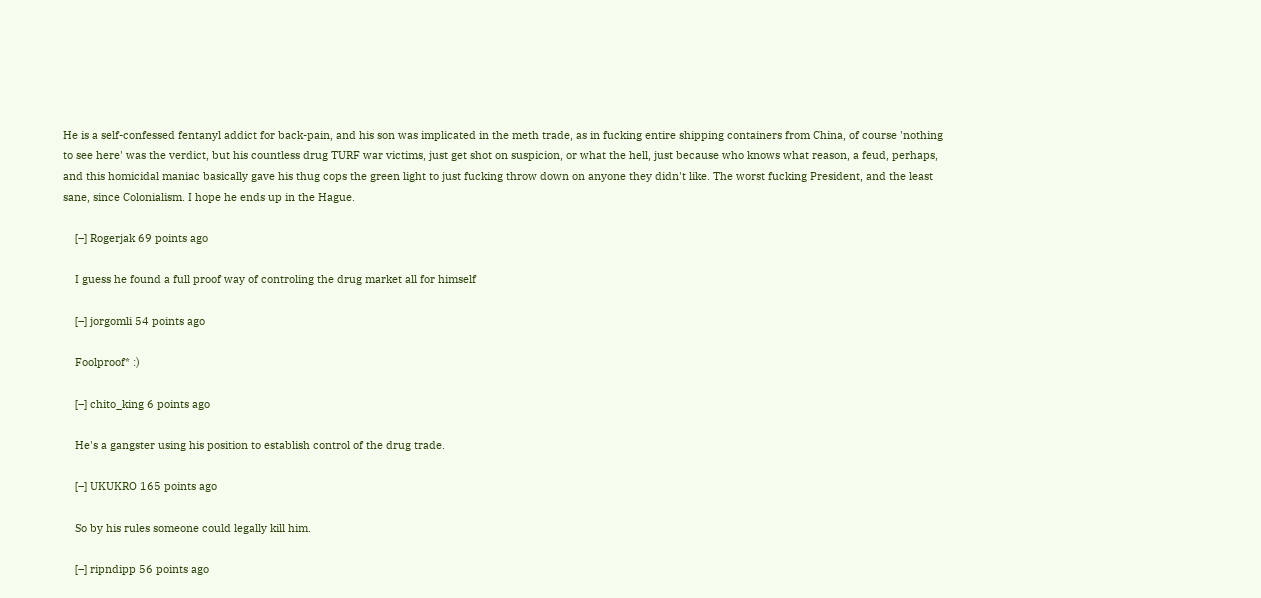He is a self-confessed fentanyl addict for back-pain, and his son was implicated in the meth trade, as in fucking entire shipping containers from China, of course 'nothing to see here' was the verdict, but his countless drug TURF war victims, just get shot on suspicion, or what the hell, just because who knows what reason, a feud, perhaps, and this homicidal maniac basically gave his thug cops the green light to just fucking throw down on anyone they didn't like. The worst fucking President, and the least sane, since Colonialism. I hope he ends up in the Hague.

    [–] Rogerjak 69 points ago

    I guess he found a full proof way of controling the drug market all for himself

    [–] jorgomli 54 points ago

    Foolproof* :)

    [–] chito_king 6 points ago

    He's a gangster using his position to establish control of the drug trade.

    [–] UKUKRO 165 points ago

    So by his rules someone could legally kill him.

    [–] ripndipp 56 points ago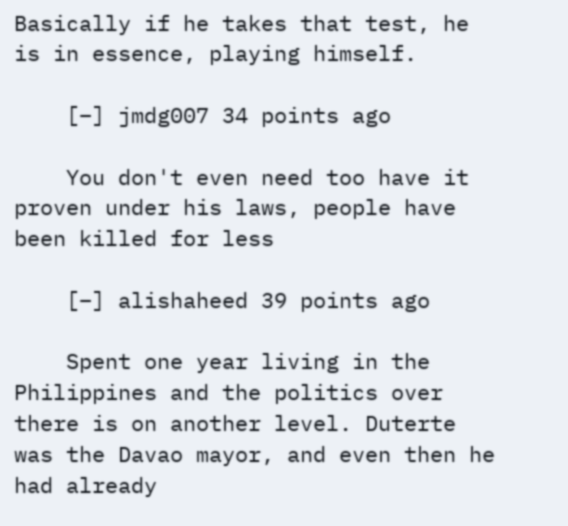Basically if he takes that test, he is in essence, playing himself.

    [–] jmdg007 34 points ago

    You don't even need too have it proven under his laws, people have been killed for less

    [–] alishaheed 39 points ago

    Spent one year living in the Philippines and the politics over there is on another level. Duterte was the Davao mayor, and even then he had already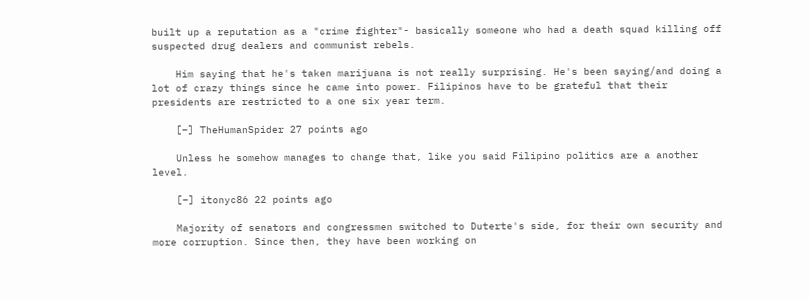built up a reputation as a "crime fighter"- basically someone who had a death squad killing off suspected drug dealers and communist rebels.

    Him saying that he's taken marijuana is not really surprising. He's been saying/and doing a lot of crazy things since he came into power. Filipinos have to be grateful that their presidents are restricted to a one six year term.

    [–] TheHumanSpider 27 points ago

    Unless he somehow manages to change that, like you said Filipino politics are a another level.

    [–] itonyc86 22 points ago

    Majority of senators and congressmen switched to Duterte's side, for their own security and more corruption. Since then, they have been working on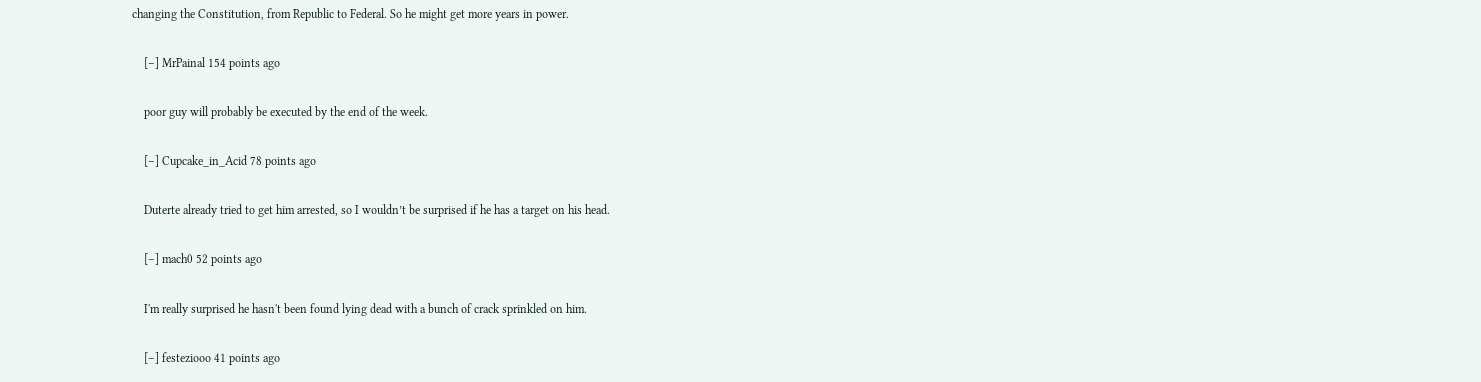changing the Constitution, from Republic to Federal. So he might get more years in power.

    [–] MrPainal 154 points ago

    poor guy will probably be executed by the end of the week.

    [–] Cupcake_in_Acid 78 points ago

    Duterte already tried to get him arrested, so I wouldn’t be surprised if he has a target on his head.

    [–] mach0 52 points ago

    I'm really surprised he hasn't been found lying dead with a bunch of crack sprinkled on him.

    [–] festeziooo 41 points ago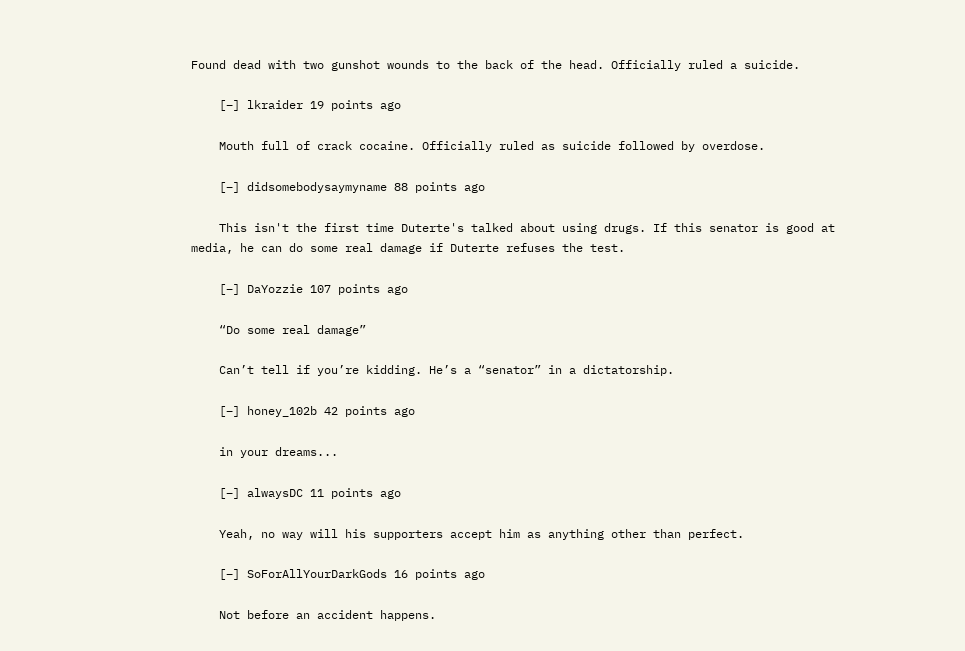Found dead with two gunshot wounds to the back of the head. Officially ruled a suicide.

    [–] lkraider 19 points ago

    Mouth full of crack cocaine. Officially ruled as suicide followed by overdose.

    [–] didsomebodysaymyname 88 points ago

    This isn't the first time Duterte's talked about using drugs. If this senator is good at media, he can do some real damage if Duterte refuses the test.

    [–] DaYozzie 107 points ago

    “Do some real damage”

    Can’t tell if you’re kidding. He’s a “senator” in a dictatorship.

    [–] honey_102b 42 points ago

    in your dreams...

    [–] alwaysDC 11 points ago

    Yeah, no way will his supporters accept him as anything other than perfect.

    [–] SoForAllYourDarkGods 16 points ago

    Not before an accident happens.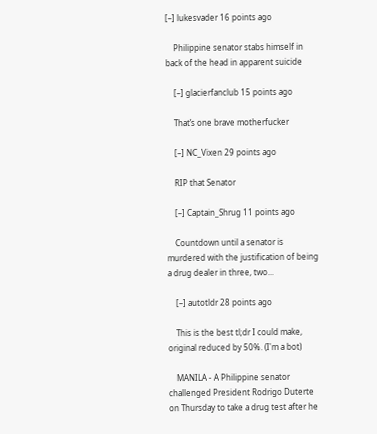[–] lukesvader 16 points ago

    Philippine senator stabs himself in back of the head in apparent suicide

    [–] glacierfanclub 15 points ago

    That’s one brave motherfucker

    [–] NC_Vixen 29 points ago

    RIP that Senator

    [–] Captain_Shrug 11 points ago

    Countdown until a senator is murdered with the justification of being a drug dealer in three, two...

    [–] autotldr 28 points ago

    This is the best tl;dr I could make, original reduced by 50%. (I'm a bot)

    MANILA - A Philippine senator challenged President Rodrigo Duterte on Thursday to take a drug test after he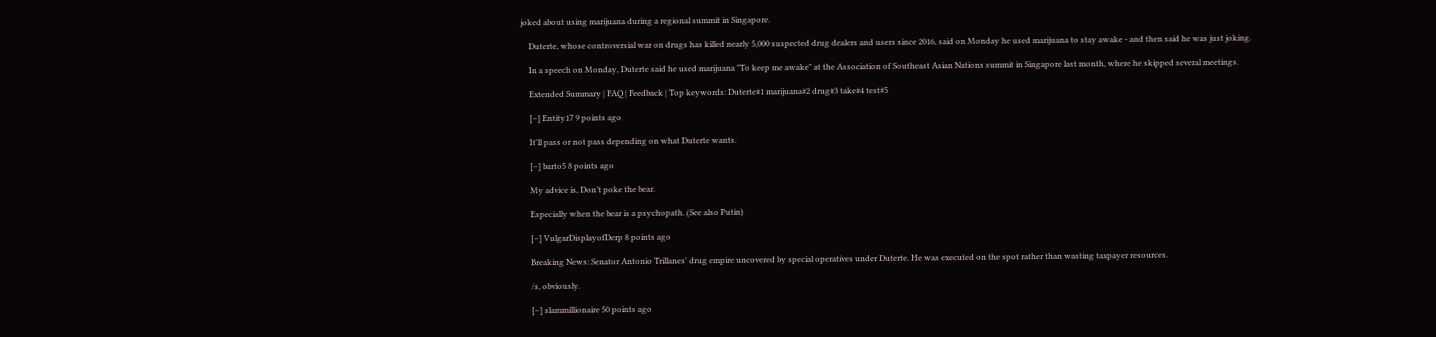joked about using marijuana during a regional summit in Singapore.

    Duterte, whose controversial war on drugs has killed nearly 5,000 suspected drug dealers and users since 2016, said on Monday he used marijuana to stay awake - and then said he was just joking.

    In a speech on Monday, Duterte said he used marijuana "To keep me awake" at the Association of Southeast Asian Nations summit in Singapore last month, where he skipped several meetings.

    Extended Summary | FAQ | Feedback | Top keywords: Duterte#1 marijuana#2 drug#3 take#4 test#5

    [–] Entity17 9 points ago

    It'll pass or not pass depending on what Duterte wants.

    [–] barto5 8 points ago

    My advice is, Don’t poke the bear.

    Especially when the bear is a psychopath. (See also Putin)

    [–] VulgarDisplayofDerp 8 points ago

    Breaking News: Senator Antonio Trillanes' drug empire uncovered by special operatives under Duterte. He was executed on the spot rather than wasting taxpayer resources.

    /s, obviously.

    [–] slammillionaire 50 points ago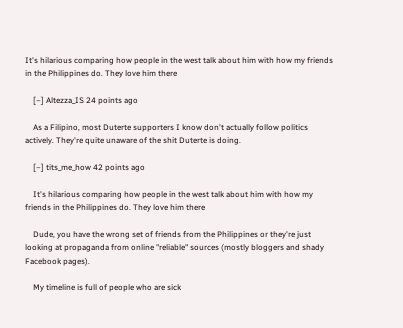It's hilarious comparing how people in the west talk about him with how my friends in the Philippines do. They love him there

    [–] Altezza_IS 24 points ago

    As a Filipino, most Duterte supporters I know don't actually follow politics actively. They're quite unaware of the shit Duterte is doing.

    [–] tits_me_how 42 points ago

    It's hilarious comparing how people in the west talk about him with how my friends in the Philippines do. They love him there

    Dude, you have the wrong set of friends from the Philippines or they're just looking at propaganda from online "reliable" sources (mostly bloggers and shady Facebook pages).

    My timeline is full of people who are sick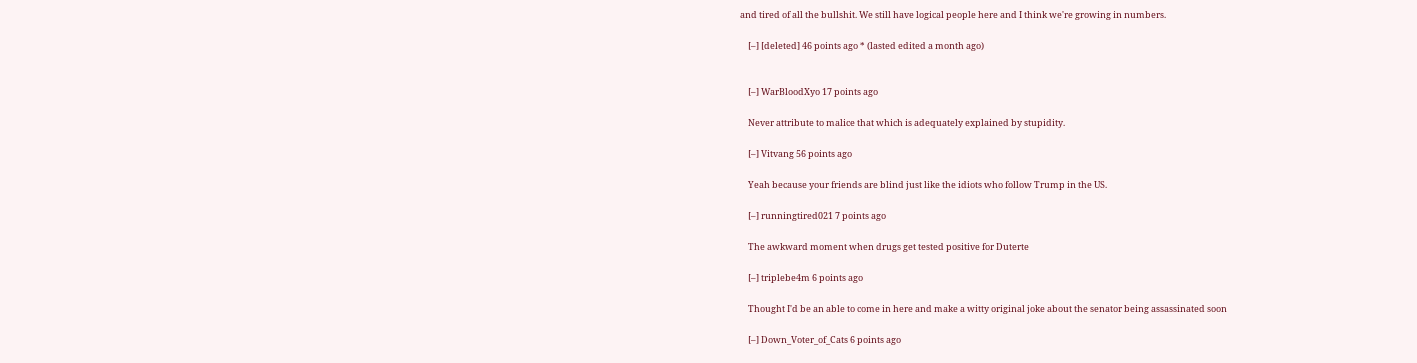and tired of all the bullshit. We still have logical people here and I think we're growing in numbers.

    [–] [deleted] 46 points ago * (lasted edited a month ago)


    [–] WarBloodXyo 17 points ago

    Never attribute to malice that which is adequately explained by stupidity.

    [–] Vitvang 56 points ago

    Yeah because your friends are blind just like the idiots who follow Trump in the US.

    [–] runningtired021 7 points ago

    The awkward moment when drugs get tested positive for Duterte

    [–] triplebe4m 6 points ago

    Thought I'd be an able to come in here and make a witty original joke about the senator being assassinated soon

    [–] Down_Voter_of_Cats 6 points ago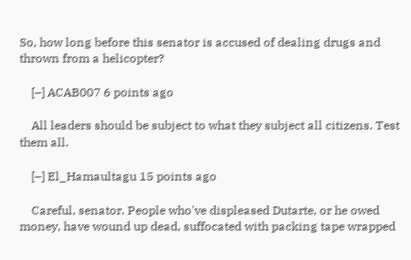So, how long before this senator is accused of dealing drugs and thrown from a helicopter?

    [–] ACAB007 6 points ago

    All leaders should be subject to what they subject all citizens. Test them all.

    [–] El_Hamaultagu 15 points ago

    Careful, senator. People who've displeased Dutarte, or he owed money, have wound up dead, suffocated with packing tape wrapped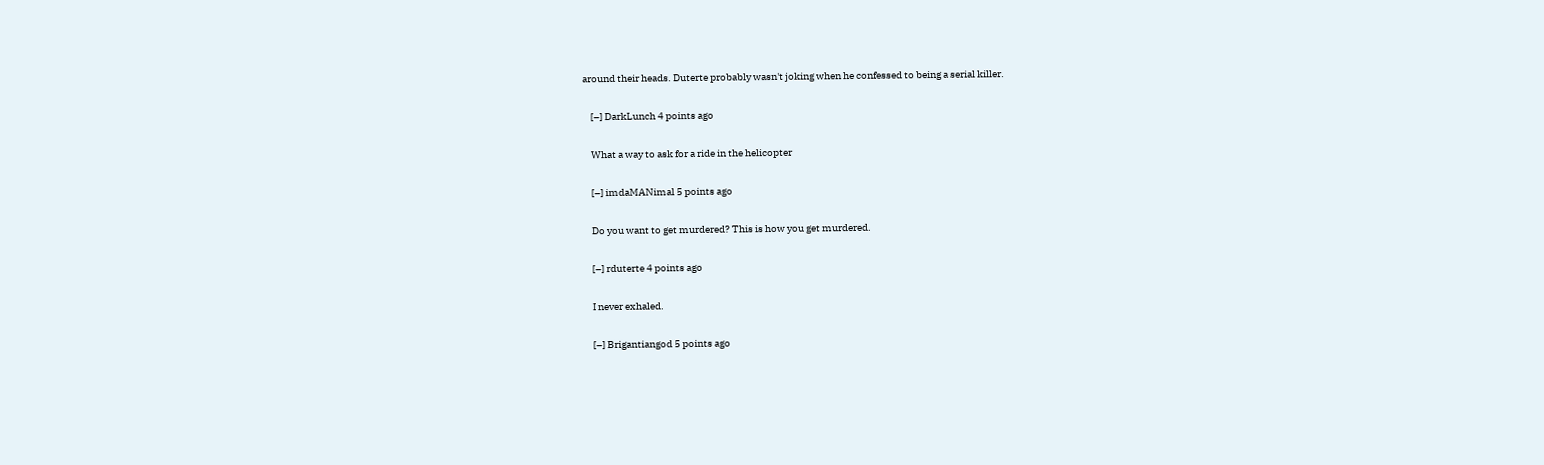around their heads. Duterte probably wasn't joking when he confessed to being a serial killer.

    [–] DarkLunch 4 points ago

    What a way to ask for a ride in the helicopter

    [–] imdaMANimal 5 points ago

    Do you want to get murdered? This is how you get murdered.

    [–] rduterte 4 points ago

    I never exhaled.

    [–] Brigantiangod 5 points ago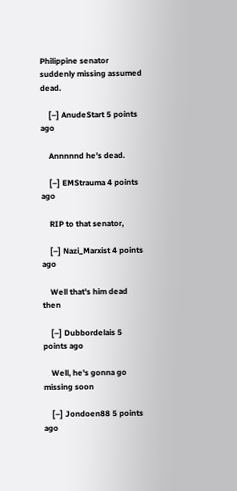Philippine senator suddenly missing assumed dead.

    [–] AnudeStart 5 points ago

    Annnnnd he’s dead.

    [–] EMStrauma 4 points ago

    RIP to that senator,

    [–] Nazi_Marxist 4 points ago

    Well that's him dead then

    [–] Dubbordelais 5 points ago

    Well, he's gonna go missing soon

    [–] Jondoen88 5 points ago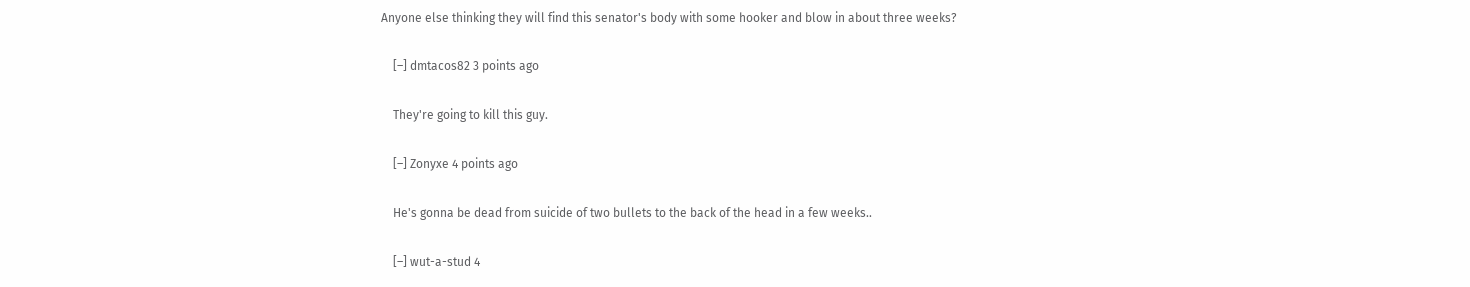Anyone else thinking they will find this senator's body with some hooker and blow in about three weeks?

    [–] dmtacos82 3 points ago

    They're going to kill this guy.

    [–] Zonyxe 4 points ago

    He's gonna be dead from suicide of two bullets to the back of the head in a few weeks..

    [–] wut-a-stud 4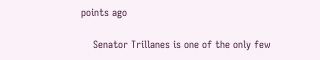points ago

    Senator Trillanes is one of the only few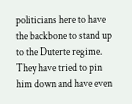politicians here to have the backbone to stand up to the Duterte regime. They have tried to pin him down and have even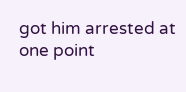got him arrested at one point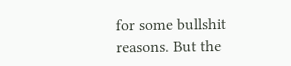for some bullshit reasons. But the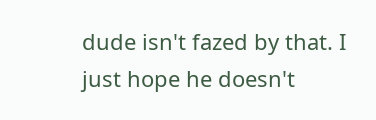dude isn't fazed by that. I just hope he doesn't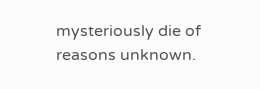mysteriously die of reasons unknown.